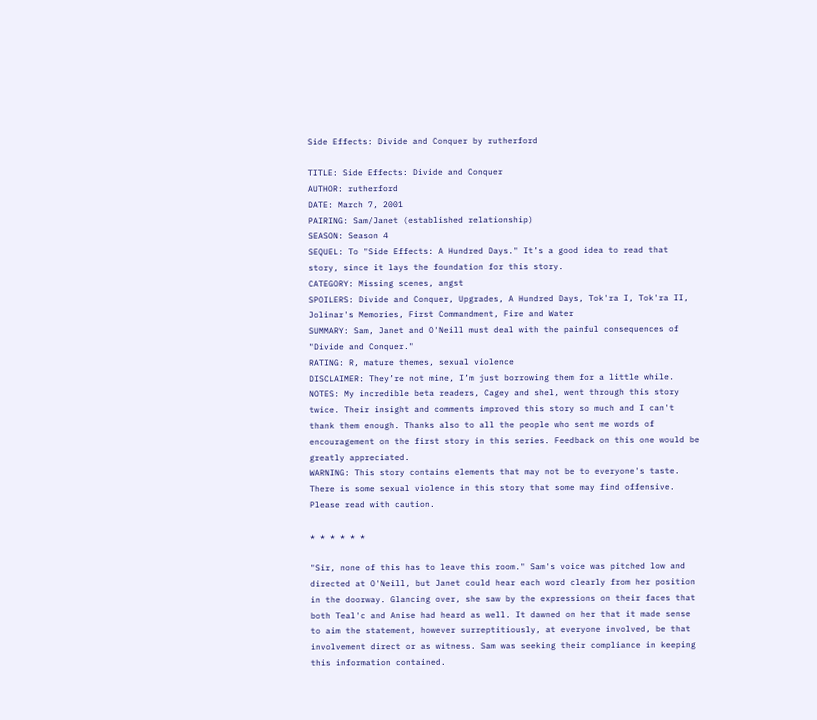Side Effects: Divide and Conquer by rutherford

TITLE: Side Effects: Divide and Conquer
AUTHOR: rutherford
DATE: March 7, 2001
PAIRING: Sam/Janet (established relationship)
SEASON: Season 4
SEQUEL: To "Side Effects: A Hundred Days." It’s a good idea to read that story, since it lays the foundation for this story.
CATEGORY: Missing scenes, angst
SPOILERS: Divide and Conquer, Upgrades, A Hundred Days, Tok'ra I, Tok'ra II, Jolinar's Memories, First Commandment, Fire and Water
SUMMARY: Sam, Janet and O'Neill must deal with the painful consequences of "Divide and Conquer."
RATING: R, mature themes, sexual violence
DISCLAIMER: They’re not mine, I’m just borrowing them for a little while.
NOTES: My incredible beta readers, Cagey and shel, went through this story twice. Their insight and comments improved this story so much and I can't thank them enough. Thanks also to all the people who sent me words of encouragement on the first story in this series. Feedback on this one would be greatly appreciated.
WARNING: This story contains elements that may not be to everyone's taste. There is some sexual violence in this story that some may find offensive. Please read with caution.

* * * * * *

"Sir, none of this has to leave this room." Sam's voice was pitched low and directed at O'Neill, but Janet could hear each word clearly from her position in the doorway. Glancing over, she saw by the expressions on their faces that both Teal'c and Anise had heard as well. It dawned on her that it made sense to aim the statement, however surreptitiously, at everyone involved, be that involvement direct or as witness. Sam was seeking their compliance in keeping this information contained.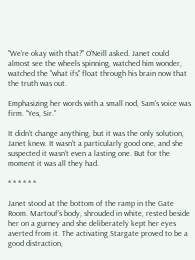"We're okay with that?" O'Neill asked. Janet could almost see the wheels spinning, watched him wonder, watched the "what ifs" float through his brain now that the truth was out.

Emphasizing her words with a small nod, Sam's voice was firm. "Yes, Sir."

It didn't change anything, but it was the only solution, Janet knew. It wasn't a particularly good one, and she suspected it wasn't even a lasting one. But for the moment it was all they had.

* * * * * *

Janet stood at the bottom of the ramp in the Gate Room. Martouf’s body, shrouded in white, rested beside her on a gurney and she deliberately kept her eyes averted from it. The activating Stargate proved to be a good distraction,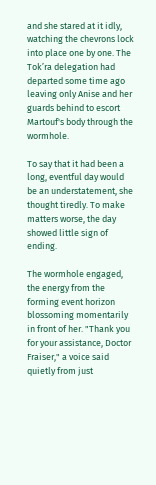and she stared at it idly, watching the chevrons lock into place one by one. The Tok’ra delegation had departed some time ago leaving only Anise and her guards behind to escort Martouf's body through the wormhole.

To say that it had been a long, eventful day would be an understatement, she thought tiredly. To make matters worse, the day showed little sign of ending.

The wormhole engaged, the energy from the forming event horizon blossoming momentarily in front of her. "Thank you for your assistance, Doctor Fraiser," a voice said quietly from just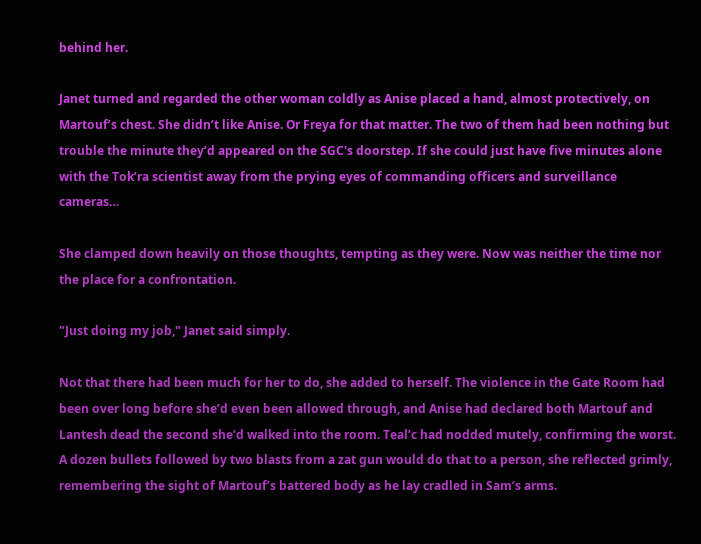behind her.

Janet turned and regarded the other woman coldly as Anise placed a hand, almost protectively, on Martouf’s chest. She didn’t like Anise. Or Freya for that matter. The two of them had been nothing but trouble the minute they’d appeared on the SGC's doorstep. If she could just have five minutes alone with the Tok’ra scientist away from the prying eyes of commanding officers and surveillance cameras…

She clamped down heavily on those thoughts, tempting as they were. Now was neither the time nor the place for a confrontation.

"Just doing my job," Janet said simply.

Not that there had been much for her to do, she added to herself. The violence in the Gate Room had been over long before she’d even been allowed through, and Anise had declared both Martouf and Lantesh dead the second she’d walked into the room. Teal’c had nodded mutely, confirming the worst. A dozen bullets followed by two blasts from a zat gun would do that to a person, she reflected grimly, remembering the sight of Martouf’s battered body as he lay cradled in Sam’s arms.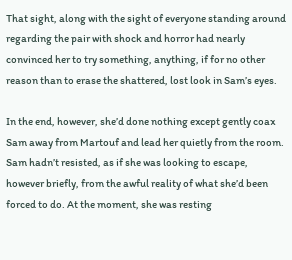That sight, along with the sight of everyone standing around regarding the pair with shock and horror had nearly convinced her to try something, anything, if for no other reason than to erase the shattered, lost look in Sam’s eyes.

In the end, however, she’d done nothing except gently coax Sam away from Martouf and lead her quietly from the room. Sam hadn’t resisted, as if she was looking to escape, however briefly, from the awful reality of what she’d been forced to do. At the moment, she was resting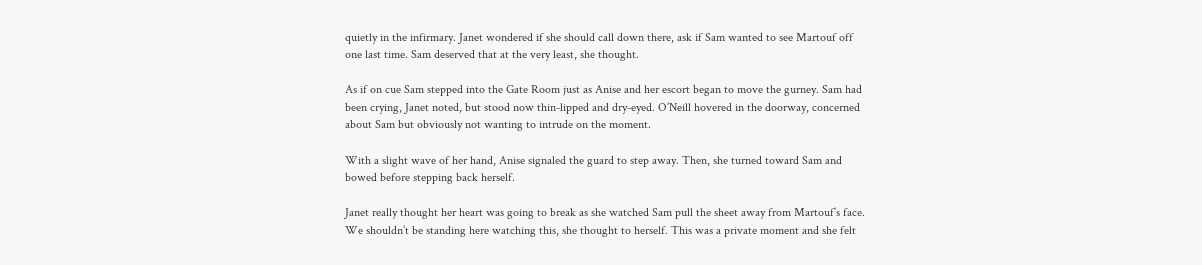quietly in the infirmary. Janet wondered if she should call down there, ask if Sam wanted to see Martouf off one last time. Sam deserved that at the very least, she thought.

As if on cue Sam stepped into the Gate Room just as Anise and her escort began to move the gurney. Sam had been crying, Janet noted, but stood now thin-lipped and dry-eyed. O’Neill hovered in the doorway, concerned about Sam but obviously not wanting to intrude on the moment.

With a slight wave of her hand, Anise signaled the guard to step away. Then, she turned toward Sam and bowed before stepping back herself.

Janet really thought her heart was going to break as she watched Sam pull the sheet away from Martouf’s face. We shouldn’t be standing here watching this, she thought to herself. This was a private moment and she felt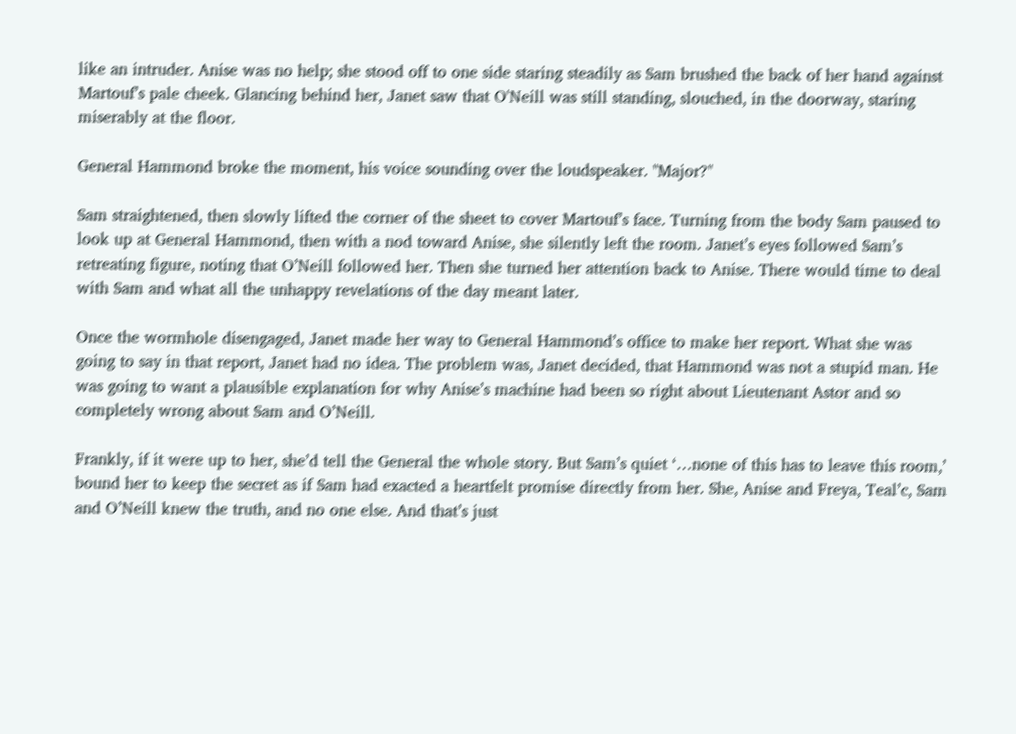like an intruder. Anise was no help; she stood off to one side staring steadily as Sam brushed the back of her hand against Martouf’s pale cheek. Glancing behind her, Janet saw that O'Neill was still standing, slouched, in the doorway, staring miserably at the floor.

General Hammond broke the moment, his voice sounding over the loudspeaker. "Major?"

Sam straightened, then slowly lifted the corner of the sheet to cover Martouf’s face. Turning from the body Sam paused to look up at General Hammond, then with a nod toward Anise, she silently left the room. Janet’s eyes followed Sam’s retreating figure, noting that O’Neill followed her. Then she turned her attention back to Anise. There would time to deal with Sam and what all the unhappy revelations of the day meant later.

Once the wormhole disengaged, Janet made her way to General Hammond’s office to make her report. What she was going to say in that report, Janet had no idea. The problem was, Janet decided, that Hammond was not a stupid man. He was going to want a plausible explanation for why Anise’s machine had been so right about Lieutenant Astor and so completely wrong about Sam and O’Neill.

Frankly, if it were up to her, she’d tell the General the whole story. But Sam’s quiet ‘…none of this has to leave this room,’ bound her to keep the secret as if Sam had exacted a heartfelt promise directly from her. She, Anise and Freya, Teal’c, Sam and O’Neill knew the truth, and no one else. And that’s just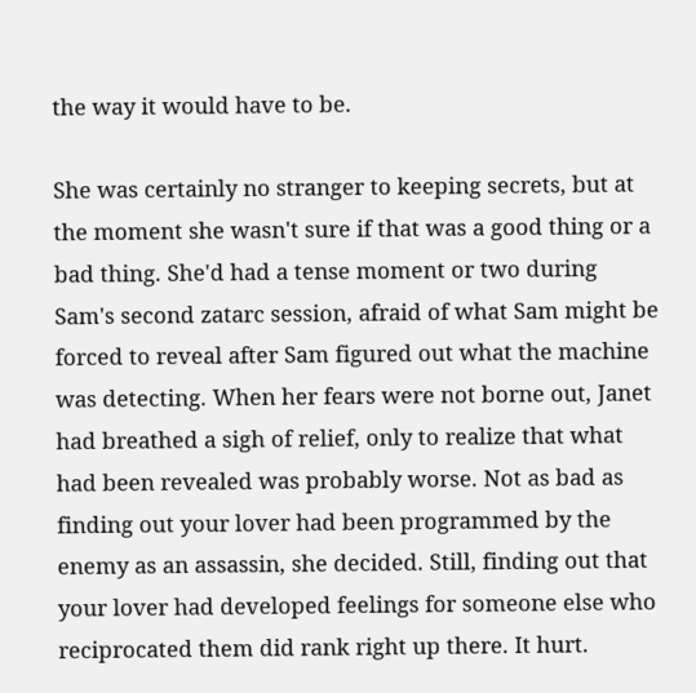the way it would have to be.

She was certainly no stranger to keeping secrets, but at the moment she wasn't sure if that was a good thing or a bad thing. She'd had a tense moment or two during Sam's second zatarc session, afraid of what Sam might be forced to reveal after Sam figured out what the machine was detecting. When her fears were not borne out, Janet had breathed a sigh of relief, only to realize that what had been revealed was probably worse. Not as bad as finding out your lover had been programmed by the enemy as an assassin, she decided. Still, finding out that your lover had developed feelings for someone else who reciprocated them did rank right up there. It hurt.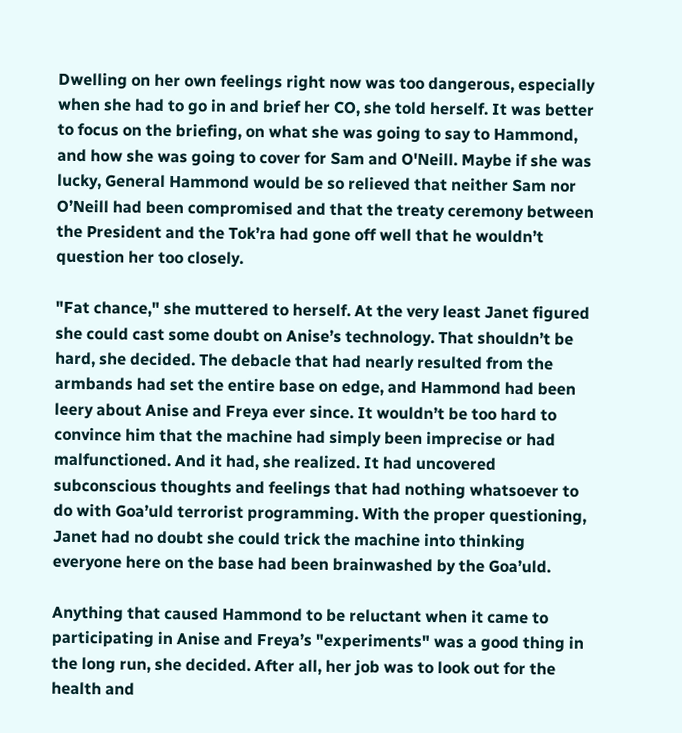Dwelling on her own feelings right now was too dangerous, especially when she had to go in and brief her CO, she told herself. It was better to focus on the briefing, on what she was going to say to Hammond, and how she was going to cover for Sam and O'Neill. Maybe if she was lucky, General Hammond would be so relieved that neither Sam nor O’Neill had been compromised and that the treaty ceremony between the President and the Tok’ra had gone off well that he wouldn’t question her too closely.

"Fat chance," she muttered to herself. At the very least Janet figured she could cast some doubt on Anise’s technology. That shouldn’t be hard, she decided. The debacle that had nearly resulted from the armbands had set the entire base on edge, and Hammond had been leery about Anise and Freya ever since. It wouldn’t be too hard to convince him that the machine had simply been imprecise or had malfunctioned. And it had, she realized. It had uncovered subconscious thoughts and feelings that had nothing whatsoever to do with Goa’uld terrorist programming. With the proper questioning, Janet had no doubt she could trick the machine into thinking everyone here on the base had been brainwashed by the Goa’uld.

Anything that caused Hammond to be reluctant when it came to participating in Anise and Freya’s "experiments" was a good thing in the long run, she decided. After all, her job was to look out for the health and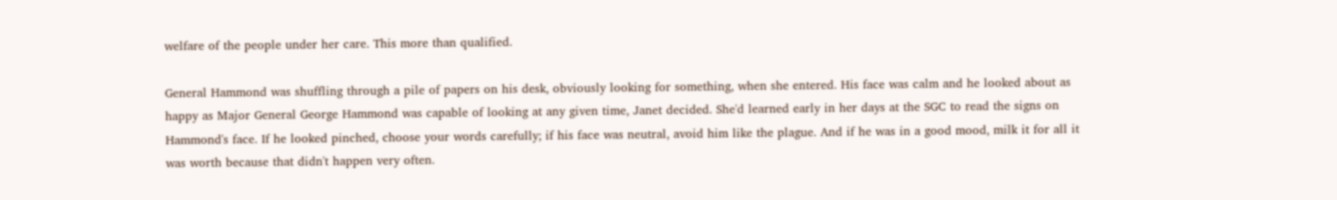welfare of the people under her care. This more than qualified.

General Hammond was shuffling through a pile of papers on his desk, obviously looking for something, when she entered. His face was calm and he looked about as happy as Major General George Hammond was capable of looking at any given time, Janet decided. She'd learned early in her days at the SGC to read the signs on Hammond's face. If he looked pinched, choose your words carefully; if his face was neutral, avoid him like the plague. And if he was in a good mood, milk it for all it was worth because that didn't happen very often.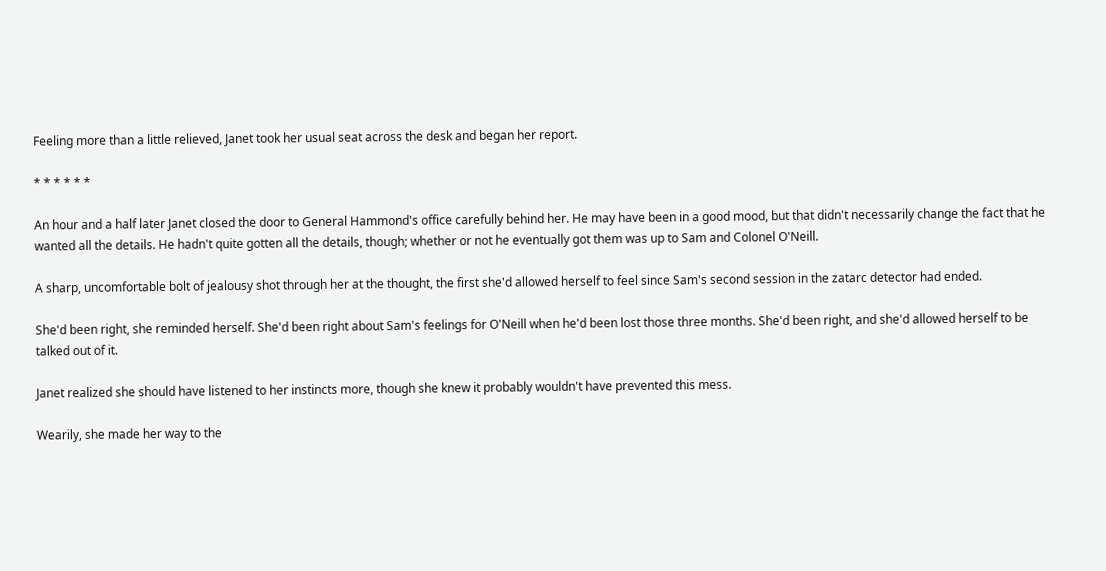Feeling more than a little relieved, Janet took her usual seat across the desk and began her report.

* * * * * *

An hour and a half later Janet closed the door to General Hammond's office carefully behind her. He may have been in a good mood, but that didn't necessarily change the fact that he wanted all the details. He hadn't quite gotten all the details, though; whether or not he eventually got them was up to Sam and Colonel O'Neill.

A sharp, uncomfortable bolt of jealousy shot through her at the thought, the first she'd allowed herself to feel since Sam's second session in the zatarc detector had ended.

She'd been right, she reminded herself. She'd been right about Sam's feelings for O'Neill when he'd been lost those three months. She'd been right, and she'd allowed herself to be talked out of it.

Janet realized she should have listened to her instincts more, though she knew it probably wouldn't have prevented this mess.

Wearily, she made her way to the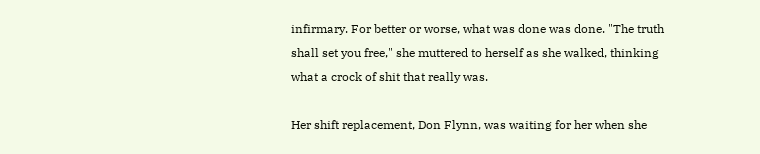infirmary. For better or worse, what was done was done. "The truth shall set you free," she muttered to herself as she walked, thinking what a crock of shit that really was.

Her shift replacement, Don Flynn, was waiting for her when she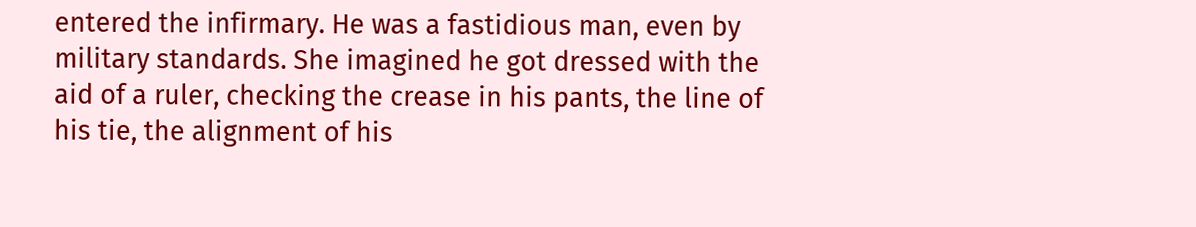entered the infirmary. He was a fastidious man, even by military standards. She imagined he got dressed with the aid of a ruler, checking the crease in his pants, the line of his tie, the alignment of his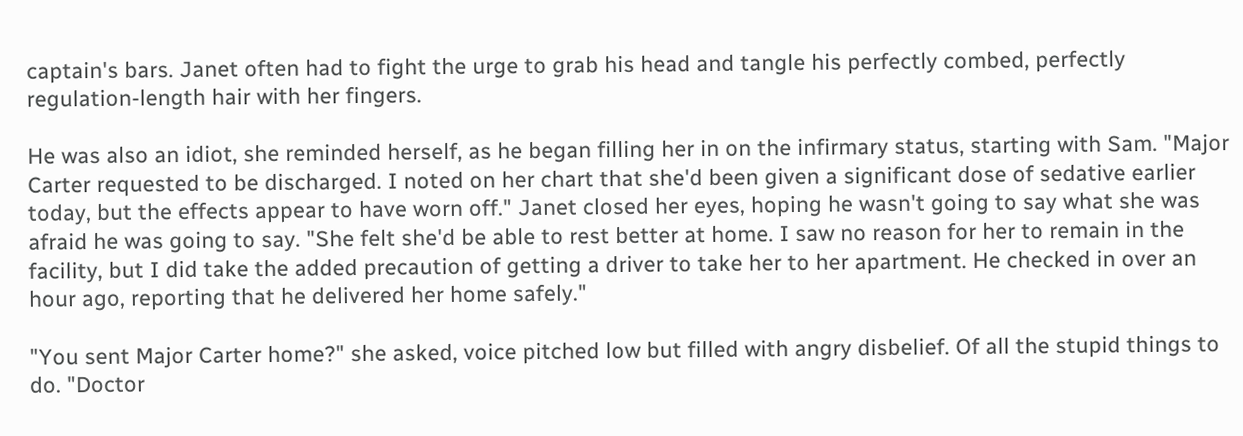captain's bars. Janet often had to fight the urge to grab his head and tangle his perfectly combed, perfectly regulation-length hair with her fingers.

He was also an idiot, she reminded herself, as he began filling her in on the infirmary status, starting with Sam. "Major Carter requested to be discharged. I noted on her chart that she'd been given a significant dose of sedative earlier today, but the effects appear to have worn off." Janet closed her eyes, hoping he wasn't going to say what she was afraid he was going to say. "She felt she'd be able to rest better at home. I saw no reason for her to remain in the facility, but I did take the added precaution of getting a driver to take her to her apartment. He checked in over an hour ago, reporting that he delivered her home safely."

"You sent Major Carter home?" she asked, voice pitched low but filled with angry disbelief. Of all the stupid things to do. "Doctor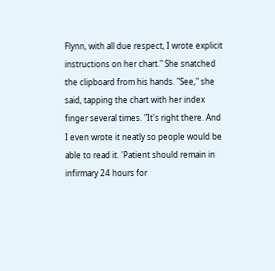Flynn, with all due respect, I wrote explicit instructions on her chart." She snatched the clipboard from his hands. "See," she said, tapping the chart with her index finger several times. "It's right there. And I even wrote it neatly so people would be able to read it. 'Patient should remain in infirmary 24 hours for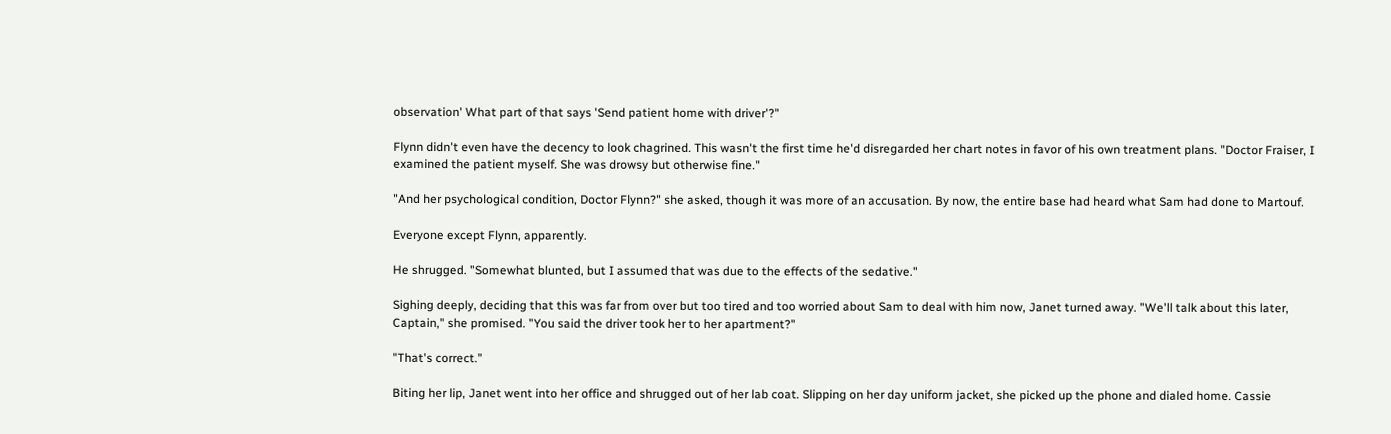observation' What part of that says 'Send patient home with driver'?"

Flynn didn't even have the decency to look chagrined. This wasn't the first time he'd disregarded her chart notes in favor of his own treatment plans. "Doctor Fraiser, I examined the patient myself. She was drowsy but otherwise fine."

"And her psychological condition, Doctor Flynn?" she asked, though it was more of an accusation. By now, the entire base had heard what Sam had done to Martouf.

Everyone except Flynn, apparently.

He shrugged. "Somewhat blunted, but I assumed that was due to the effects of the sedative."

Sighing deeply, deciding that this was far from over but too tired and too worried about Sam to deal with him now, Janet turned away. "We'll talk about this later, Captain," she promised. "You said the driver took her to her apartment?"

"That's correct."

Biting her lip, Janet went into her office and shrugged out of her lab coat. Slipping on her day uniform jacket, she picked up the phone and dialed home. Cassie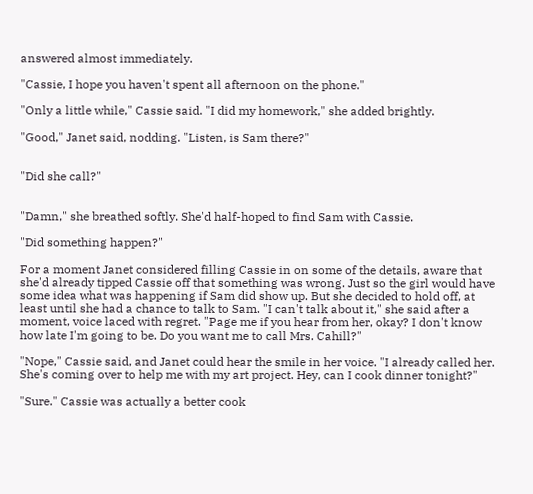answered almost immediately.

"Cassie, I hope you haven't spent all afternoon on the phone."

"Only a little while," Cassie said. "I did my homework," she added brightly.

"Good," Janet said, nodding. "Listen, is Sam there?"


"Did she call?"


"Damn," she breathed softly. She'd half-hoped to find Sam with Cassie.

"Did something happen?"

For a moment Janet considered filling Cassie in on some of the details, aware that she'd already tipped Cassie off that something was wrong. Just so the girl would have some idea what was happening if Sam did show up. But she decided to hold off, at least until she had a chance to talk to Sam. "I can't talk about it," she said after a moment, voice laced with regret. "Page me if you hear from her, okay? I don't know how late I'm going to be. Do you want me to call Mrs. Cahill?"

"Nope," Cassie said, and Janet could hear the smile in her voice. "I already called her. She's coming over to help me with my art project. Hey, can I cook dinner tonight?"

"Sure." Cassie was actually a better cook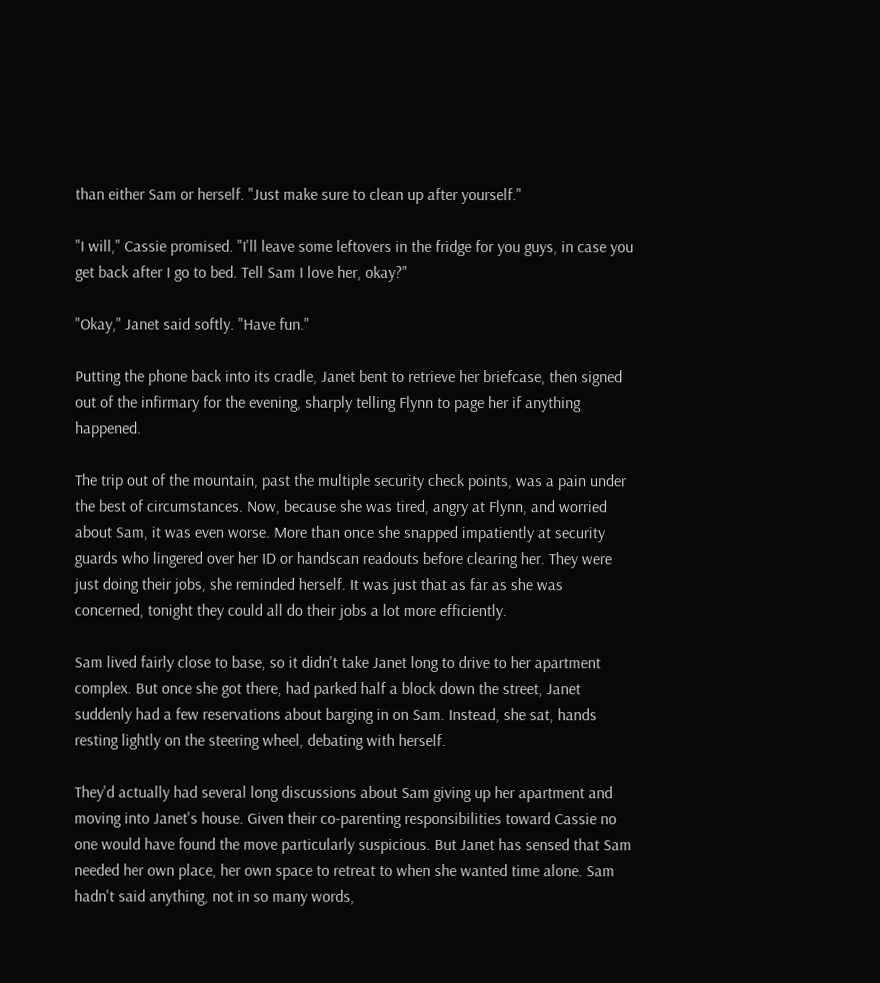than either Sam or herself. "Just make sure to clean up after yourself."

"I will," Cassie promised. "I'll leave some leftovers in the fridge for you guys, in case you get back after I go to bed. Tell Sam I love her, okay?"

"Okay," Janet said softly. "Have fun."

Putting the phone back into its cradle, Janet bent to retrieve her briefcase, then signed out of the infirmary for the evening, sharply telling Flynn to page her if anything happened.

The trip out of the mountain, past the multiple security check points, was a pain under the best of circumstances. Now, because she was tired, angry at Flynn, and worried about Sam, it was even worse. More than once she snapped impatiently at security guards who lingered over her ID or handscan readouts before clearing her. They were just doing their jobs, she reminded herself. It was just that as far as she was concerned, tonight they could all do their jobs a lot more efficiently.

Sam lived fairly close to base, so it didn't take Janet long to drive to her apartment complex. But once she got there, had parked half a block down the street, Janet suddenly had a few reservations about barging in on Sam. Instead, she sat, hands resting lightly on the steering wheel, debating with herself.

They'd actually had several long discussions about Sam giving up her apartment and moving into Janet's house. Given their co-parenting responsibilities toward Cassie no one would have found the move particularly suspicious. But Janet has sensed that Sam needed her own place, her own space to retreat to when she wanted time alone. Sam hadn't said anything, not in so many words,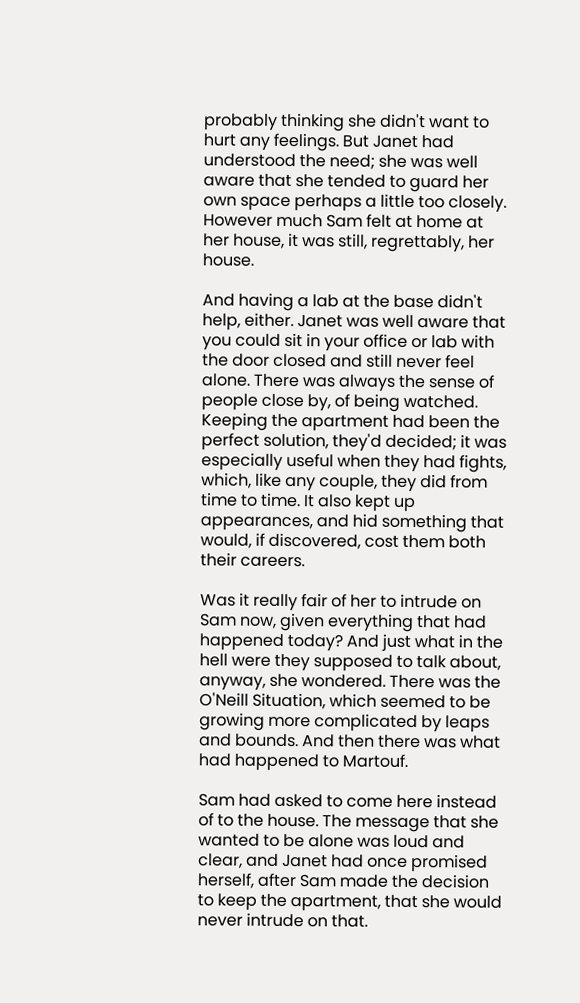probably thinking she didn't want to hurt any feelings. But Janet had understood the need; she was well aware that she tended to guard her own space perhaps a little too closely. However much Sam felt at home at her house, it was still, regrettably, her house.

And having a lab at the base didn't help, either. Janet was well aware that you could sit in your office or lab with the door closed and still never feel alone. There was always the sense of people close by, of being watched. Keeping the apartment had been the perfect solution, they'd decided; it was especially useful when they had fights, which, like any couple, they did from time to time. It also kept up appearances, and hid something that would, if discovered, cost them both their careers.

Was it really fair of her to intrude on Sam now, given everything that had happened today? And just what in the hell were they supposed to talk about, anyway, she wondered. There was the O'Neill Situation, which seemed to be growing more complicated by leaps and bounds. And then there was what had happened to Martouf.

Sam had asked to come here instead of to the house. The message that she wanted to be alone was loud and clear, and Janet had once promised herself, after Sam made the decision to keep the apartment, that she would never intrude on that.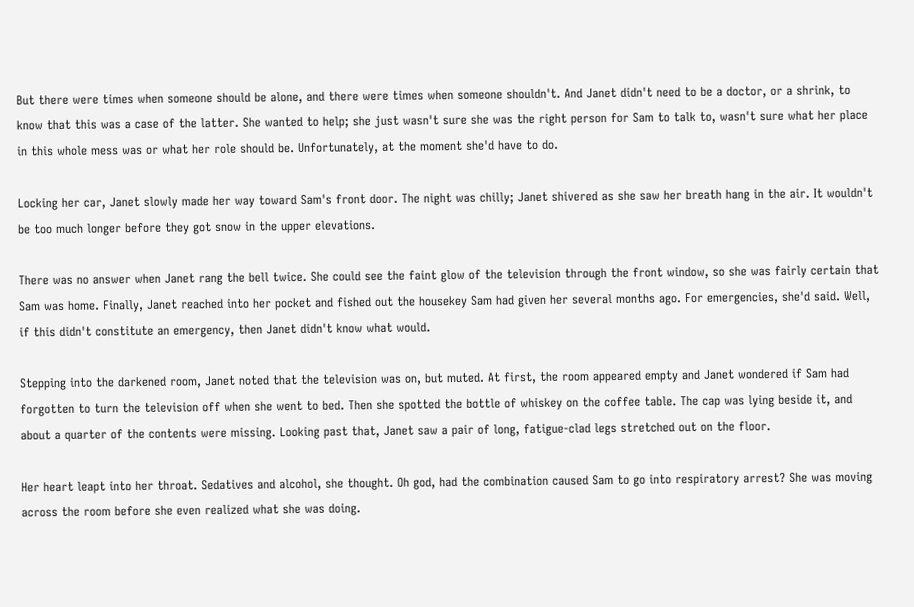But there were times when someone should be alone, and there were times when someone shouldn't. And Janet didn't need to be a doctor, or a shrink, to know that this was a case of the latter. She wanted to help; she just wasn't sure she was the right person for Sam to talk to, wasn't sure what her place in this whole mess was or what her role should be. Unfortunately, at the moment she'd have to do.

Locking her car, Janet slowly made her way toward Sam's front door. The night was chilly; Janet shivered as she saw her breath hang in the air. It wouldn't be too much longer before they got snow in the upper elevations.

There was no answer when Janet rang the bell twice. She could see the faint glow of the television through the front window, so she was fairly certain that Sam was home. Finally, Janet reached into her pocket and fished out the housekey Sam had given her several months ago. For emergencies, she'd said. Well, if this didn't constitute an emergency, then Janet didn't know what would.

Stepping into the darkened room, Janet noted that the television was on, but muted. At first, the room appeared empty and Janet wondered if Sam had forgotten to turn the television off when she went to bed. Then she spotted the bottle of whiskey on the coffee table. The cap was lying beside it, and about a quarter of the contents were missing. Looking past that, Janet saw a pair of long, fatigue-clad legs stretched out on the floor.

Her heart leapt into her throat. Sedatives and alcohol, she thought. Oh god, had the combination caused Sam to go into respiratory arrest? She was moving across the room before she even realized what she was doing.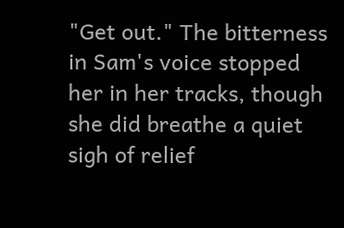"Get out." The bitterness in Sam's voice stopped her in her tracks, though she did breathe a quiet sigh of relief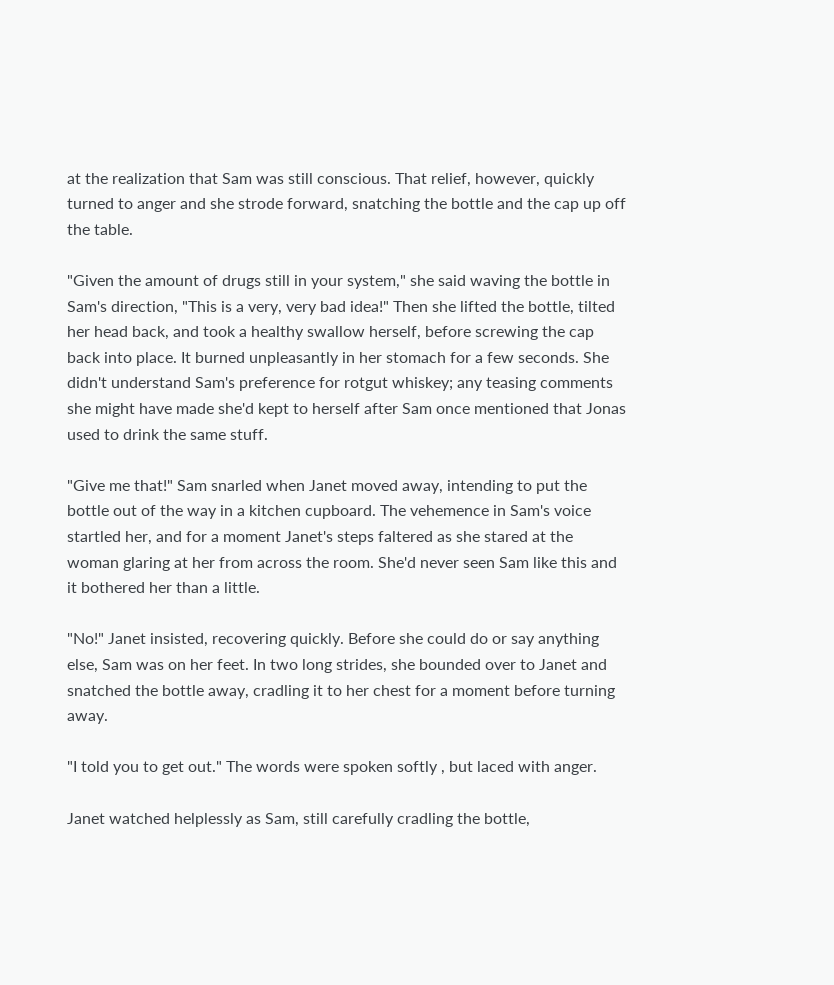at the realization that Sam was still conscious. That relief, however, quickly turned to anger and she strode forward, snatching the bottle and the cap up off the table.

"Given the amount of drugs still in your system," she said waving the bottle in Sam's direction, "This is a very, very bad idea!" Then she lifted the bottle, tilted her head back, and took a healthy swallow herself, before screwing the cap back into place. It burned unpleasantly in her stomach for a few seconds. She didn't understand Sam's preference for rotgut whiskey; any teasing comments she might have made she'd kept to herself after Sam once mentioned that Jonas used to drink the same stuff.

"Give me that!" Sam snarled when Janet moved away, intending to put the bottle out of the way in a kitchen cupboard. The vehemence in Sam's voice startled her, and for a moment Janet's steps faltered as she stared at the woman glaring at her from across the room. She'd never seen Sam like this and it bothered her than a little.

"No!" Janet insisted, recovering quickly. Before she could do or say anything else, Sam was on her feet. In two long strides, she bounded over to Janet and snatched the bottle away, cradling it to her chest for a moment before turning away.

"I told you to get out." The words were spoken softly , but laced with anger.

Janet watched helplessly as Sam, still carefully cradling the bottle,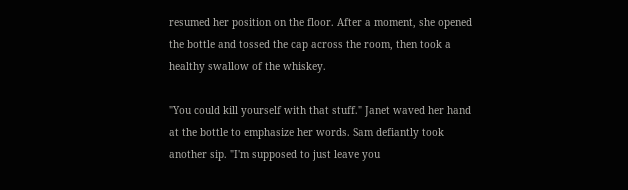resumed her position on the floor. After a moment, she opened the bottle and tossed the cap across the room, then took a healthy swallow of the whiskey.

"You could kill yourself with that stuff." Janet waved her hand at the bottle to emphasize her words. Sam defiantly took another sip. "I'm supposed to just leave you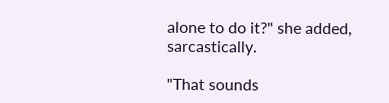alone to do it?" she added, sarcastically.

"That sounds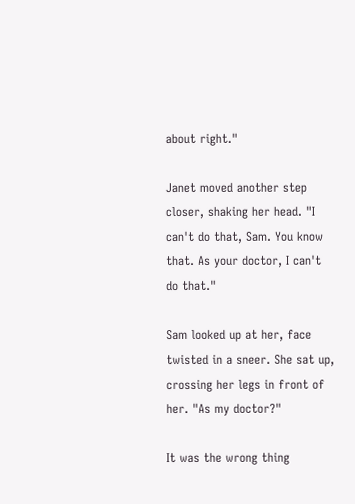about right."

Janet moved another step closer, shaking her head. "I can't do that, Sam. You know that. As your doctor, I can't do that."

Sam looked up at her, face twisted in a sneer. She sat up, crossing her legs in front of her. "As my doctor?"

It was the wrong thing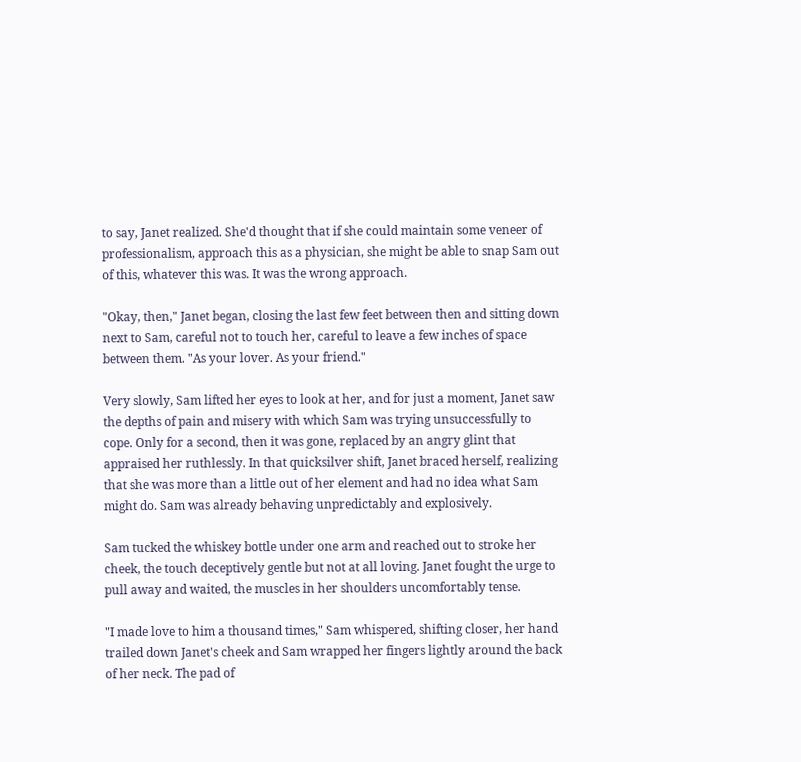to say, Janet realized. She'd thought that if she could maintain some veneer of professionalism, approach this as a physician, she might be able to snap Sam out of this, whatever this was. It was the wrong approach.

"Okay, then," Janet began, closing the last few feet between then and sitting down next to Sam, careful not to touch her, careful to leave a few inches of space between them. "As your lover. As your friend."

Very slowly, Sam lifted her eyes to look at her, and for just a moment, Janet saw the depths of pain and misery with which Sam was trying unsuccessfully to cope. Only for a second, then it was gone, replaced by an angry glint that appraised her ruthlessly. In that quicksilver shift, Janet braced herself, realizing that she was more than a little out of her element and had no idea what Sam might do. Sam was already behaving unpredictably and explosively.

Sam tucked the whiskey bottle under one arm and reached out to stroke her cheek, the touch deceptively gentle but not at all loving. Janet fought the urge to pull away and waited, the muscles in her shoulders uncomfortably tense.

"I made love to him a thousand times," Sam whispered, shifting closer, her hand trailed down Janet's cheek and Sam wrapped her fingers lightly around the back of her neck. The pad of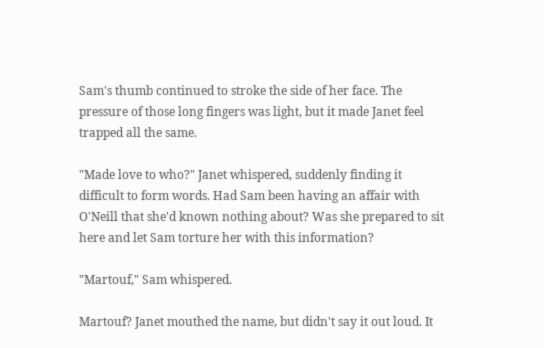Sam's thumb continued to stroke the side of her face. The pressure of those long fingers was light, but it made Janet feel trapped all the same.

"Made love to who?" Janet whispered, suddenly finding it difficult to form words. Had Sam been having an affair with O'Neill that she'd known nothing about? Was she prepared to sit here and let Sam torture her with this information?

"Martouf," Sam whispered.

Martouf? Janet mouthed the name, but didn't say it out loud. It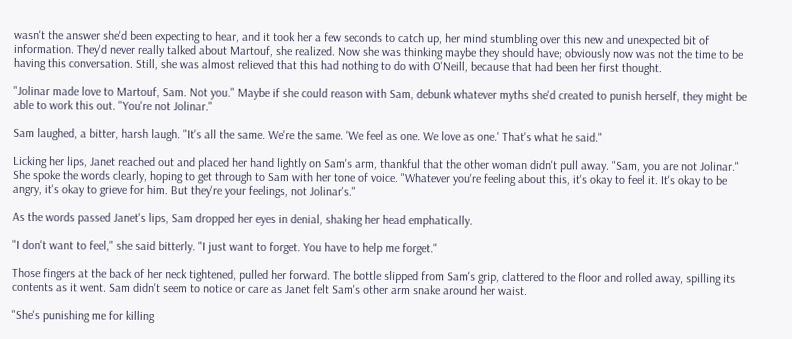wasn't the answer she'd been expecting to hear, and it took her a few seconds to catch up, her mind stumbling over this new and unexpected bit of information. They'd never really talked about Martouf, she realized. Now she was thinking maybe they should have; obviously now was not the time to be having this conversation. Still, she was almost relieved that this had nothing to do with O'Neill, because that had been her first thought.

"Jolinar made love to Martouf, Sam. Not you." Maybe if she could reason with Sam, debunk whatever myths she'd created to punish herself, they might be able to work this out. "You're not Jolinar."

Sam laughed, a bitter, harsh laugh. "It's all the same. We're the same. 'We feel as one. We love as one.' That's what he said."

Licking her lips, Janet reached out and placed her hand lightly on Sam's arm, thankful that the other woman didn't pull away. "Sam, you are not Jolinar." She spoke the words clearly, hoping to get through to Sam with her tone of voice. "Whatever you're feeling about this, it's okay to feel it. It's okay to be angry, it's okay to grieve for him. But they're your feelings, not Jolinar's."

As the words passed Janet's lips, Sam dropped her eyes in denial, shaking her head emphatically.

"I don't want to feel," she said bitterly. "I just want to forget. You have to help me forget."

Those fingers at the back of her neck tightened, pulled her forward. The bottle slipped from Sam's grip, clattered to the floor and rolled away, spilling its contents as it went. Sam didn't seem to notice or care as Janet felt Sam's other arm snake around her waist.

"She's punishing me for killing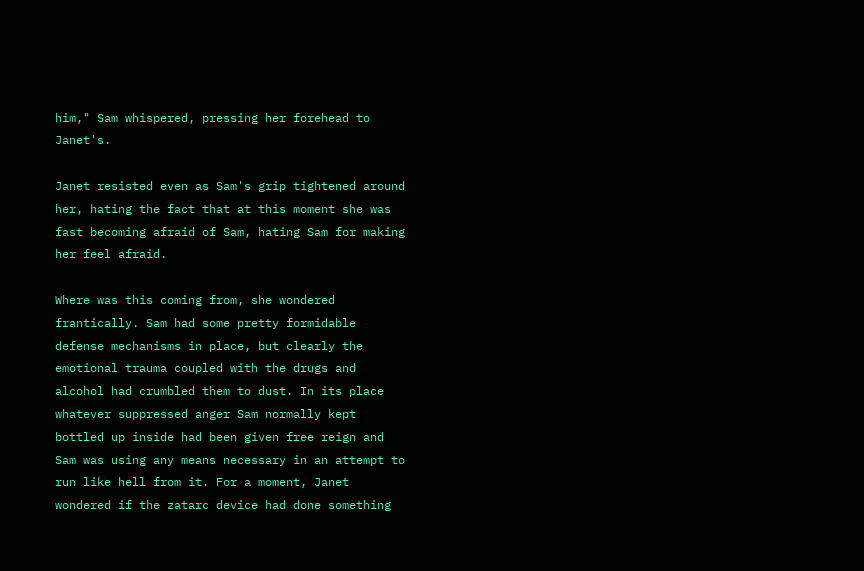him," Sam whispered, pressing her forehead to Janet's.

Janet resisted even as Sam's grip tightened around her, hating the fact that at this moment she was fast becoming afraid of Sam, hating Sam for making her feel afraid.

Where was this coming from, she wondered frantically. Sam had some pretty formidable defense mechanisms in place, but clearly the emotional trauma coupled with the drugs and alcohol had crumbled them to dust. In its place whatever suppressed anger Sam normally kept bottled up inside had been given free reign and Sam was using any means necessary in an attempt to run like hell from it. For a moment, Janet wondered if the zatarc device had done something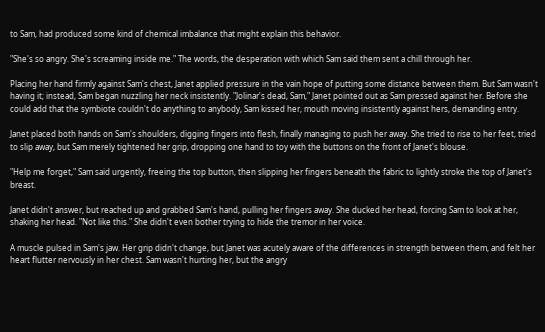to Sam, had produced some kind of chemical imbalance that might explain this behavior.

"She's so angry. She's screaming inside me." The words, the desperation with which Sam said them sent a chill through her.

Placing her hand firmly against Sam's chest, Janet applied pressure in the vain hope of putting some distance between them. But Sam wasn't having it; instead, Sam began nuzzling her neck insistently. "Jolinar's dead, Sam," Janet pointed out as Sam pressed against her. Before she could add that the symbiote couldn't do anything to anybody, Sam kissed her, mouth moving insistently against hers, demanding entry.

Janet placed both hands on Sam's shoulders, digging fingers into flesh, finally managing to push her away. She tried to rise to her feet, tried to slip away, but Sam merely tightened her grip, dropping one hand to toy with the buttons on the front of Janet's blouse.

"Help me forget," Sam said urgently, freeing the top button, then slipping her fingers beneath the fabric to lightly stroke the top of Janet's breast.

Janet didn't answer, but reached up and grabbed Sam's hand, pulling her fingers away. She ducked her head, forcing Sam to look at her, shaking her head. "Not like this." She didn't even bother trying to hide the tremor in her voice.

A muscle pulsed in Sam's jaw. Her grip didn't change, but Janet was acutely aware of the differences in strength between them, and felt her heart flutter nervously in her chest. Sam wasn't hurting her, but the angry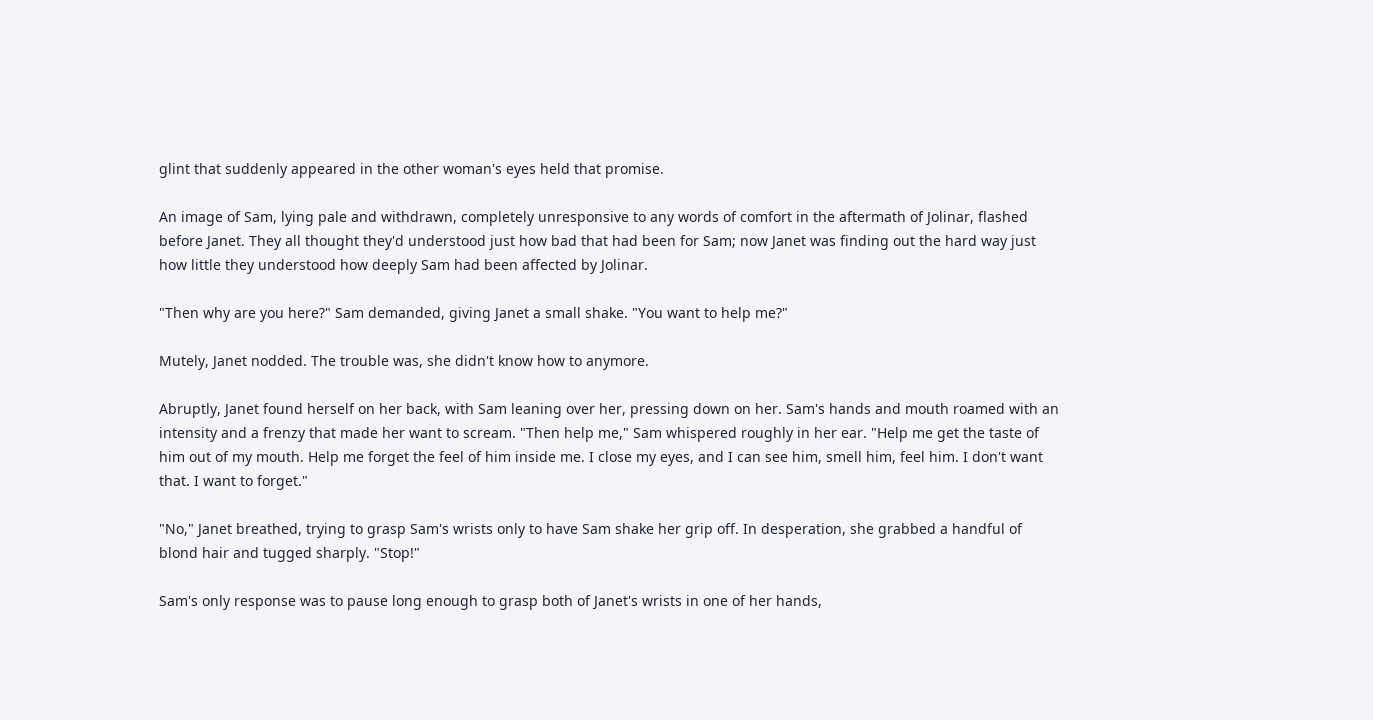glint that suddenly appeared in the other woman's eyes held that promise.

An image of Sam, lying pale and withdrawn, completely unresponsive to any words of comfort in the aftermath of Jolinar, flashed before Janet. They all thought they'd understood just how bad that had been for Sam; now Janet was finding out the hard way just how little they understood how deeply Sam had been affected by Jolinar.

"Then why are you here?" Sam demanded, giving Janet a small shake. "You want to help me?"

Mutely, Janet nodded. The trouble was, she didn't know how to anymore.

Abruptly, Janet found herself on her back, with Sam leaning over her, pressing down on her. Sam's hands and mouth roamed with an intensity and a frenzy that made her want to scream. "Then help me," Sam whispered roughly in her ear. "Help me get the taste of him out of my mouth. Help me forget the feel of him inside me. I close my eyes, and I can see him, smell him, feel him. I don't want that. I want to forget."

"No," Janet breathed, trying to grasp Sam's wrists only to have Sam shake her grip off. In desperation, she grabbed a handful of blond hair and tugged sharply. "Stop!"

Sam's only response was to pause long enough to grasp both of Janet's wrists in one of her hands,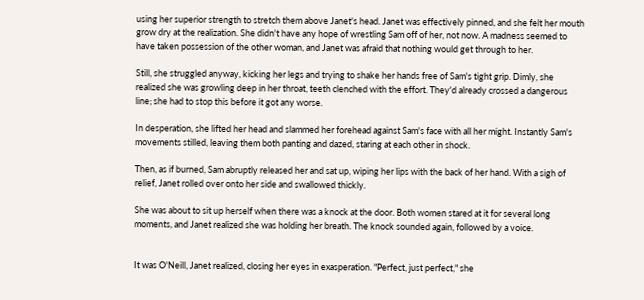using her superior strength to stretch them above Janet's head. Janet was effectively pinned, and she felt her mouth grow dry at the realization. She didn't have any hope of wrestling Sam off of her, not now. A madness seemed to have taken possession of the other woman, and Janet was afraid that nothing would get through to her.

Still, she struggled anyway, kicking her legs and trying to shake her hands free of Sam's tight grip. Dimly, she realized she was growling deep in her throat, teeth clenched with the effort. They'd already crossed a dangerous line; she had to stop this before it got any worse.

In desperation, she lifted her head and slammed her forehead against Sam's face with all her might. Instantly Sam's movements stilled, leaving them both panting and dazed, staring at each other in shock.

Then, as if burned, Sam abruptly released her and sat up, wiping her lips with the back of her hand. With a sigh of relief, Janet rolled over onto her side and swallowed thickly.

She was about to sit up herself when there was a knock at the door. Both women stared at it for several long moments, and Janet realized she was holding her breath. The knock sounded again, followed by a voice.


It was O'Neill, Janet realized, closing her eyes in exasperation. "Perfect, just perfect," she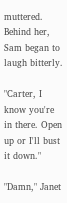muttered. Behind her, Sam began to laugh bitterly.

"Carter, I know you're in there. Open up or I'll bust it down."

"Damn," Janet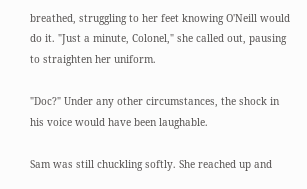breathed, struggling to her feet knowing O'Neill would do it. "Just a minute, Colonel," she called out, pausing to straighten her uniform.

"Doc?" Under any other circumstances, the shock in his voice would have been laughable.

Sam was still chuckling softly. She reached up and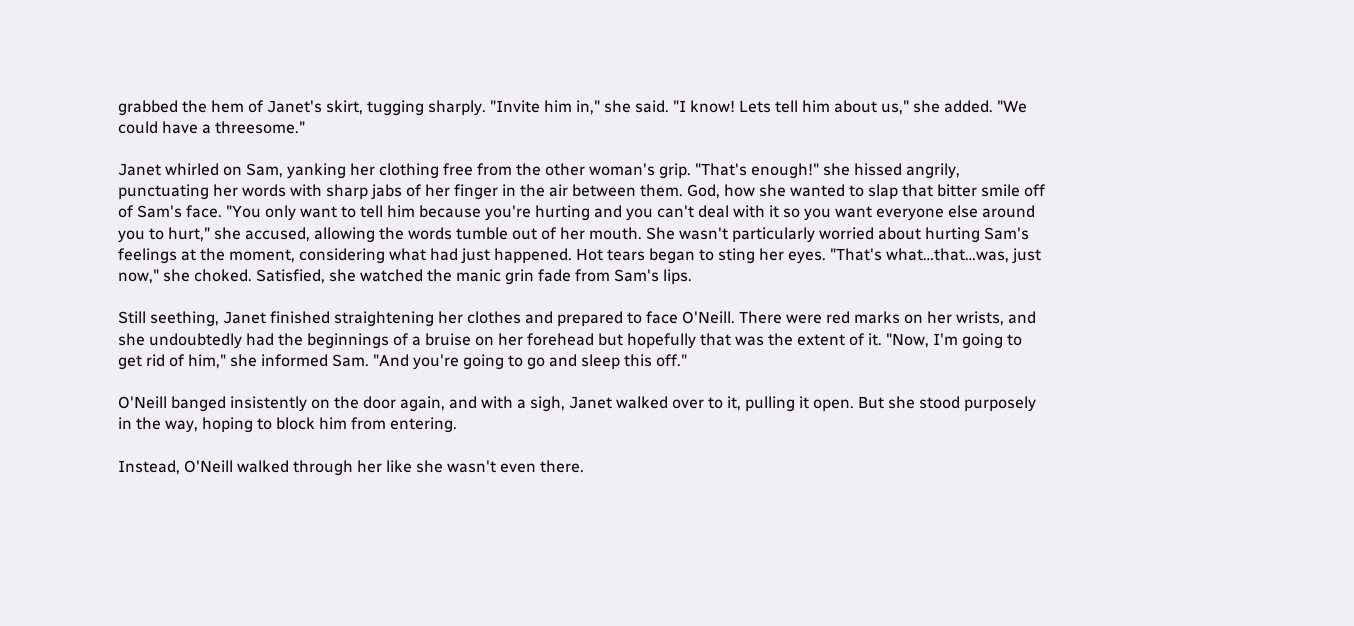grabbed the hem of Janet's skirt, tugging sharply. "Invite him in," she said. "I know! Lets tell him about us," she added. "We could have a threesome."

Janet whirled on Sam, yanking her clothing free from the other woman's grip. "That's enough!" she hissed angrily, punctuating her words with sharp jabs of her finger in the air between them. God, how she wanted to slap that bitter smile off of Sam's face. "You only want to tell him because you're hurting and you can't deal with it so you want everyone else around you to hurt," she accused, allowing the words tumble out of her mouth. She wasn't particularly worried about hurting Sam's feelings at the moment, considering what had just happened. Hot tears began to sting her eyes. "That's what…that…was, just now," she choked. Satisfied, she watched the manic grin fade from Sam's lips.

Still seething, Janet finished straightening her clothes and prepared to face O'Neill. There were red marks on her wrists, and she undoubtedly had the beginnings of a bruise on her forehead but hopefully that was the extent of it. "Now, I'm going to get rid of him," she informed Sam. "And you're going to go and sleep this off."

O'Neill banged insistently on the door again, and with a sigh, Janet walked over to it, pulling it open. But she stood purposely in the way, hoping to block him from entering.

Instead, O'Neill walked through her like she wasn't even there.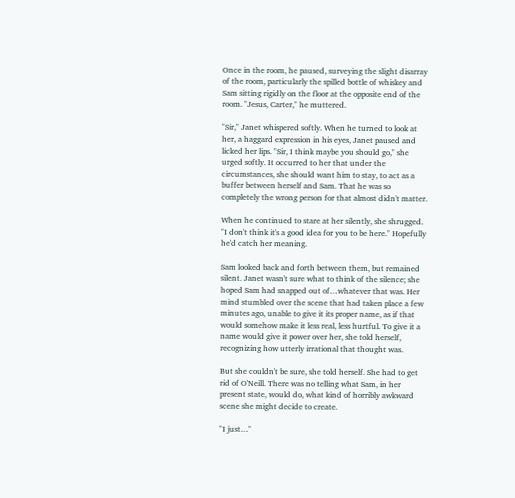Once in the room, he paused, surveying the slight disarray of the room, particularly the spilled bottle of whiskey and Sam sitting rigidly on the floor at the opposite end of the room. "Jesus, Carter," he muttered.

"Sir," Janet whispered softly. When he turned to look at her, a haggard expression in his eyes, Janet paused and licked her lips. "Sir, I think maybe you should go," she urged softly. It occurred to her that under the circumstances, she should want him to stay, to act as a buffer between herself and Sam. That he was so completely the wrong person for that almost didn't matter.

When he continued to stare at her silently, she shrugged. "I don't think it's a good idea for you to be here." Hopefully he'd catch her meaning.

Sam looked back and forth between them, but remained silent. Janet wasn't sure what to think of the silence; she hoped Sam had snapped out of…whatever that was. Her mind stumbled over the scene that had taken place a few minutes ago, unable to give it its proper name, as if that would somehow make it less real, less hurtful. To give it a name would give it power over her, she told herself, recognizing how utterly irrational that thought was.

But she couldn't be sure, she told herself. She had to get rid of O'Neill. There was no telling what Sam, in her present state, would do, what kind of horribly awkward scene she might decide to create.

"I just…"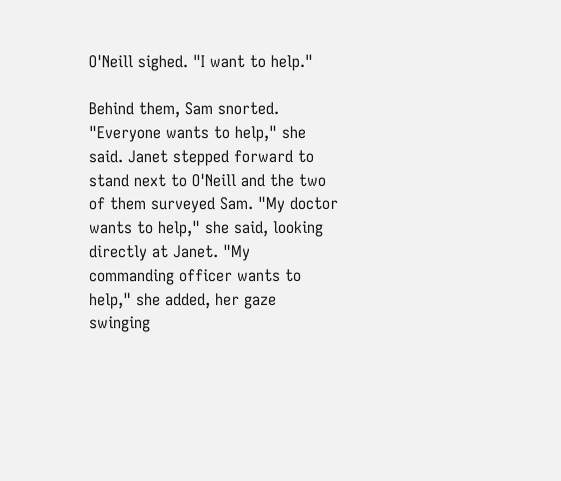O'Neill sighed. "I want to help."

Behind them, Sam snorted. "Everyone wants to help," she said. Janet stepped forward to stand next to O'Neill and the two of them surveyed Sam. "My doctor wants to help," she said, looking directly at Janet. "My commanding officer wants to help," she added, her gaze swinging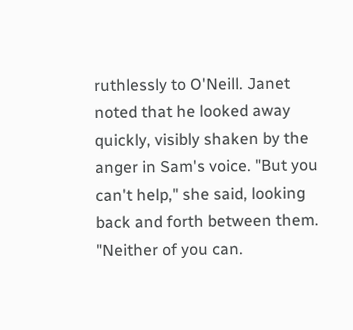ruthlessly to O'Neill. Janet noted that he looked away quickly, visibly shaken by the anger in Sam's voice. "But you can't help," she said, looking back and forth between them. "Neither of you can.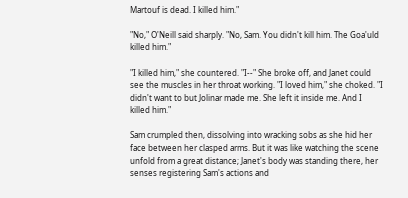Martouf is dead. I killed him."

"No," O'Neill said sharply. "No, Sam. You didn't kill him. The Goa'uld killed him."

"I killed him," she countered. "I--" She broke off, and Janet could see the muscles in her throat working. "I loved him," she choked. "I didn't want to but Jolinar made me. She left it inside me. And I killed him."

Sam crumpled then, dissolving into wracking sobs as she hid her face between her clasped arms. But it was like watching the scene unfold from a great distance; Janet's body was standing there, her senses registering Sam's actions and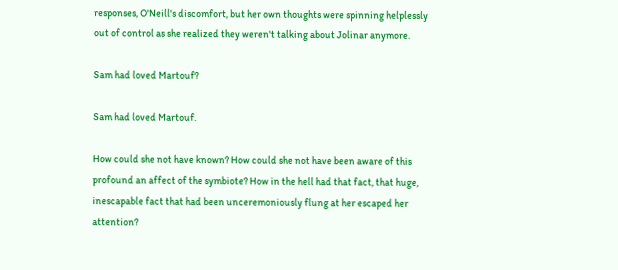responses, O'Neill's discomfort, but her own thoughts were spinning helplessly out of control as she realized they weren't talking about Jolinar anymore.

Sam had loved Martouf?

Sam had loved Martouf.

How could she not have known? How could she not have been aware of this profound an affect of the symbiote? How in the hell had that fact, that huge, inescapable fact that had been unceremoniously flung at her escaped her attention?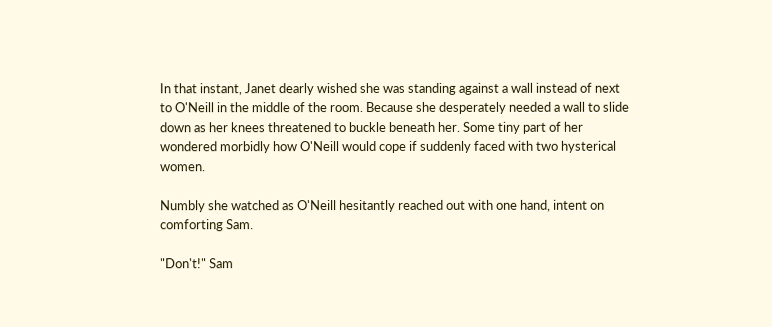In that instant, Janet dearly wished she was standing against a wall instead of next to O'Neill in the middle of the room. Because she desperately needed a wall to slide down as her knees threatened to buckle beneath her. Some tiny part of her wondered morbidly how O'Neill would cope if suddenly faced with two hysterical women.

Numbly she watched as O'Neill hesitantly reached out with one hand, intent on comforting Sam.

"Don't!" Sam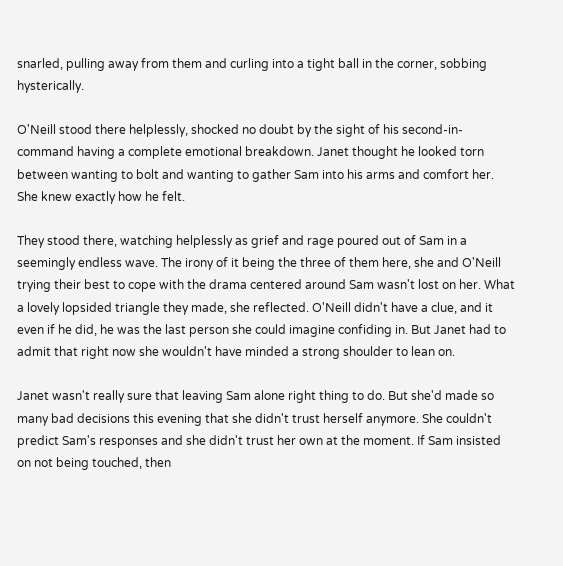snarled, pulling away from them and curling into a tight ball in the corner, sobbing hysterically.

O'Neill stood there helplessly, shocked no doubt by the sight of his second-in-command having a complete emotional breakdown. Janet thought he looked torn between wanting to bolt and wanting to gather Sam into his arms and comfort her. She knew exactly how he felt.

They stood there, watching helplessly as grief and rage poured out of Sam in a seemingly endless wave. The irony of it being the three of them here, she and O'Neill trying their best to cope with the drama centered around Sam wasn't lost on her. What a lovely lopsided triangle they made, she reflected. O'Neill didn't have a clue, and it even if he did, he was the last person she could imagine confiding in. But Janet had to admit that right now she wouldn't have minded a strong shoulder to lean on.

Janet wasn't really sure that leaving Sam alone right thing to do. But she'd made so many bad decisions this evening that she didn't trust herself anymore. She couldn't predict Sam's responses and she didn't trust her own at the moment. If Sam insisted on not being touched, then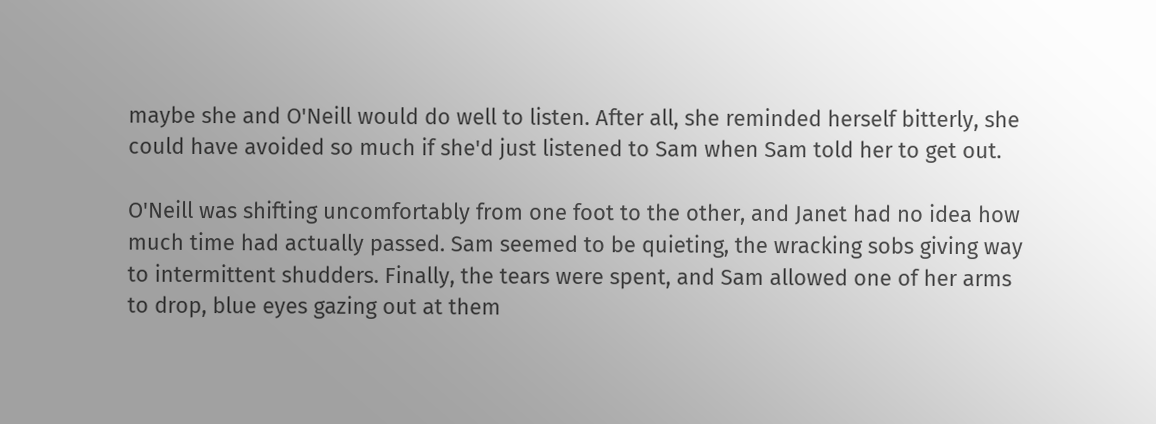maybe she and O'Neill would do well to listen. After all, she reminded herself bitterly, she could have avoided so much if she'd just listened to Sam when Sam told her to get out.

O'Neill was shifting uncomfortably from one foot to the other, and Janet had no idea how much time had actually passed. Sam seemed to be quieting, the wracking sobs giving way to intermittent shudders. Finally, the tears were spent, and Sam allowed one of her arms to drop, blue eyes gazing out at them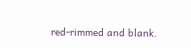red-rimmed and blank.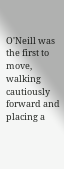O'Neill was the first to move, walking cautiously forward and placing a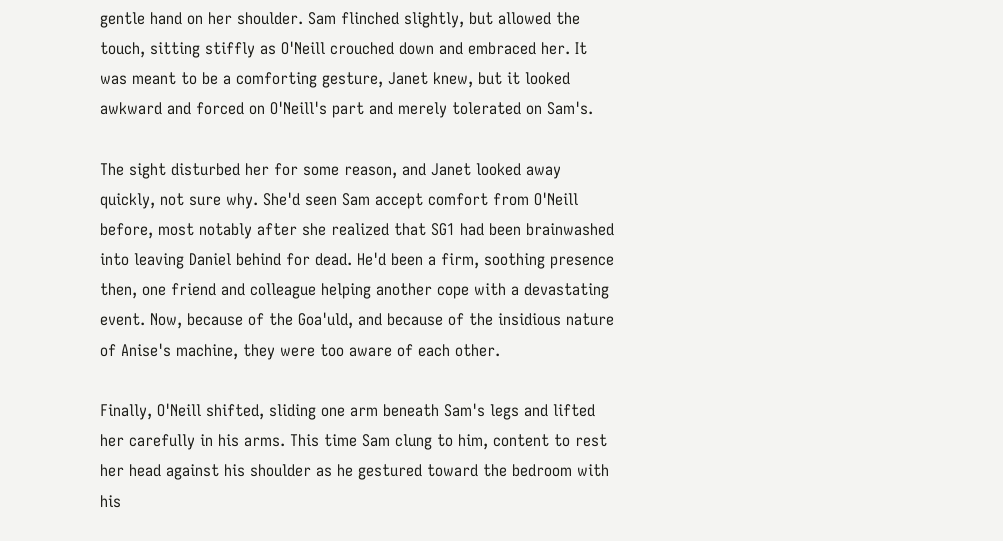gentle hand on her shoulder. Sam flinched slightly, but allowed the touch, sitting stiffly as O'Neill crouched down and embraced her. It was meant to be a comforting gesture, Janet knew, but it looked awkward and forced on O'Neill's part and merely tolerated on Sam's.

The sight disturbed her for some reason, and Janet looked away quickly, not sure why. She'd seen Sam accept comfort from O'Neill before, most notably after she realized that SG1 had been brainwashed into leaving Daniel behind for dead. He'd been a firm, soothing presence then, one friend and colleague helping another cope with a devastating event. Now, because of the Goa'uld, and because of the insidious nature of Anise's machine, they were too aware of each other.

Finally, O'Neill shifted, sliding one arm beneath Sam's legs and lifted her carefully in his arms. This time Sam clung to him, content to rest her head against his shoulder as he gestured toward the bedroom with his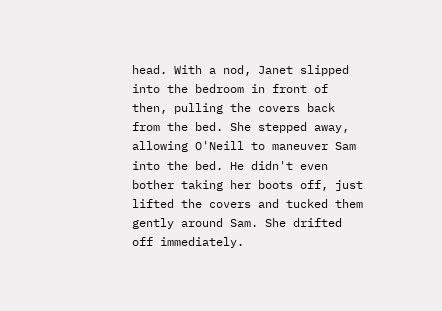head. With a nod, Janet slipped into the bedroom in front of then, pulling the covers back from the bed. She stepped away, allowing O'Neill to maneuver Sam into the bed. He didn't even bother taking her boots off, just lifted the covers and tucked them gently around Sam. She drifted off immediately.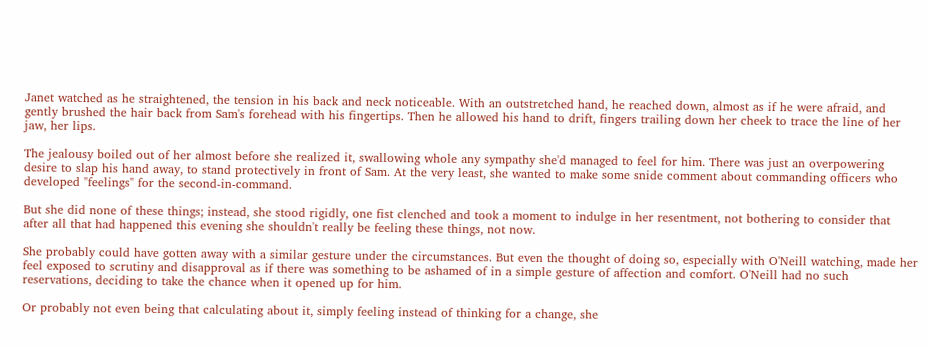Janet watched as he straightened, the tension in his back and neck noticeable. With an outstretched hand, he reached down, almost as if he were afraid, and gently brushed the hair back from Sam's forehead with his fingertips. Then he allowed his hand to drift, fingers trailing down her cheek to trace the line of her jaw, her lips.

The jealousy boiled out of her almost before she realized it, swallowing whole any sympathy she'd managed to feel for him. There was just an overpowering desire to slap his hand away, to stand protectively in front of Sam. At the very least, she wanted to make some snide comment about commanding officers who developed "feelings" for the second-in-command.

But she did none of these things; instead, she stood rigidly, one fist clenched and took a moment to indulge in her resentment, not bothering to consider that after all that had happened this evening she shouldn't really be feeling these things, not now.

She probably could have gotten away with a similar gesture under the circumstances. But even the thought of doing so, especially with O'Neill watching, made her feel exposed to scrutiny and disapproval as if there was something to be ashamed of in a simple gesture of affection and comfort. O'Neill had no such reservations, deciding to take the chance when it opened up for him.

Or probably not even being that calculating about it, simply feeling instead of thinking for a change, she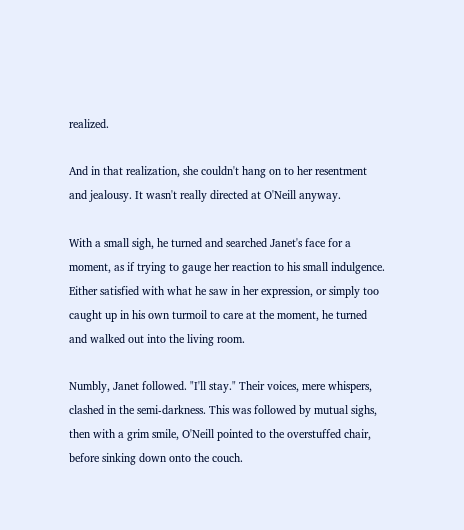realized.

And in that realization, she couldn't hang on to her resentment and jealousy. It wasn't really directed at O'Neill anyway.

With a small sigh, he turned and searched Janet's face for a moment, as if trying to gauge her reaction to his small indulgence. Either satisfied with what he saw in her expression, or simply too caught up in his own turmoil to care at the moment, he turned and walked out into the living room.

Numbly, Janet followed. "I'll stay." Their voices, mere whispers, clashed in the semi-darkness. This was followed by mutual sighs, then with a grim smile, O'Neill pointed to the overstuffed chair, before sinking down onto the couch.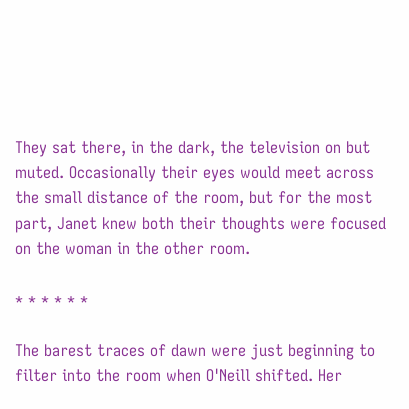They sat there, in the dark, the television on but muted. Occasionally their eyes would meet across the small distance of the room, but for the most part, Janet knew both their thoughts were focused on the woman in the other room.

* * * * * *

The barest traces of dawn were just beginning to filter into the room when O'Neill shifted. Her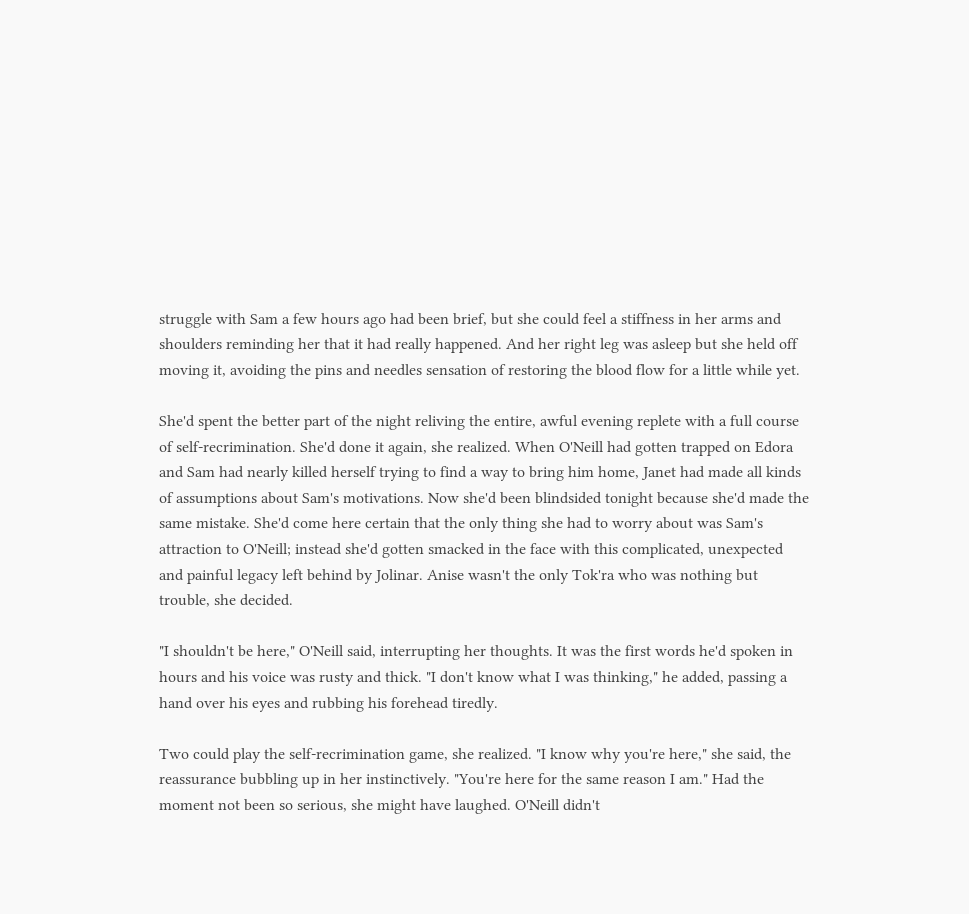struggle with Sam a few hours ago had been brief, but she could feel a stiffness in her arms and shoulders reminding her that it had really happened. And her right leg was asleep but she held off moving it, avoiding the pins and needles sensation of restoring the blood flow for a little while yet.

She'd spent the better part of the night reliving the entire, awful evening replete with a full course of self-recrimination. She'd done it again, she realized. When O'Neill had gotten trapped on Edora and Sam had nearly killed herself trying to find a way to bring him home, Janet had made all kinds of assumptions about Sam's motivations. Now she'd been blindsided tonight because she'd made the same mistake. She'd come here certain that the only thing she had to worry about was Sam's attraction to O'Neill; instead she'd gotten smacked in the face with this complicated, unexpected and painful legacy left behind by Jolinar. Anise wasn't the only Tok'ra who was nothing but trouble, she decided.

"I shouldn't be here," O'Neill said, interrupting her thoughts. It was the first words he'd spoken in hours and his voice was rusty and thick. "I don't know what I was thinking," he added, passing a hand over his eyes and rubbing his forehead tiredly.

Two could play the self-recrimination game, she realized. "I know why you're here," she said, the reassurance bubbling up in her instinctively. "You're here for the same reason I am." Had the moment not been so serious, she might have laughed. O'Neill didn't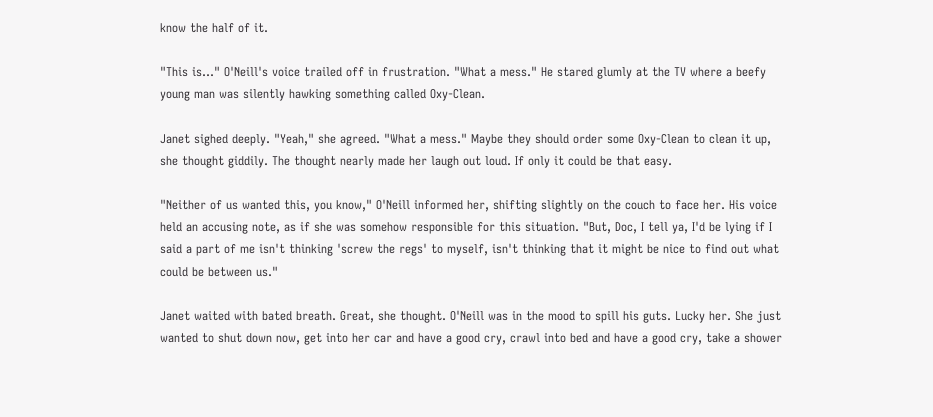know the half of it.

"This is…" O'Neill's voice trailed off in frustration. "What a mess." He stared glumly at the TV where a beefy young man was silently hawking something called Oxy-Clean.

Janet sighed deeply. "Yeah," she agreed. "What a mess." Maybe they should order some Oxy-Clean to clean it up, she thought giddily. The thought nearly made her laugh out loud. If only it could be that easy.

"Neither of us wanted this, you know," O'Neill informed her, shifting slightly on the couch to face her. His voice held an accusing note, as if she was somehow responsible for this situation. "But, Doc, I tell ya, I'd be lying if I said a part of me isn't thinking 'screw the regs' to myself, isn't thinking that it might be nice to find out what could be between us."

Janet waited with bated breath. Great, she thought. O'Neill was in the mood to spill his guts. Lucky her. She just wanted to shut down now, get into her car and have a good cry, crawl into bed and have a good cry, take a shower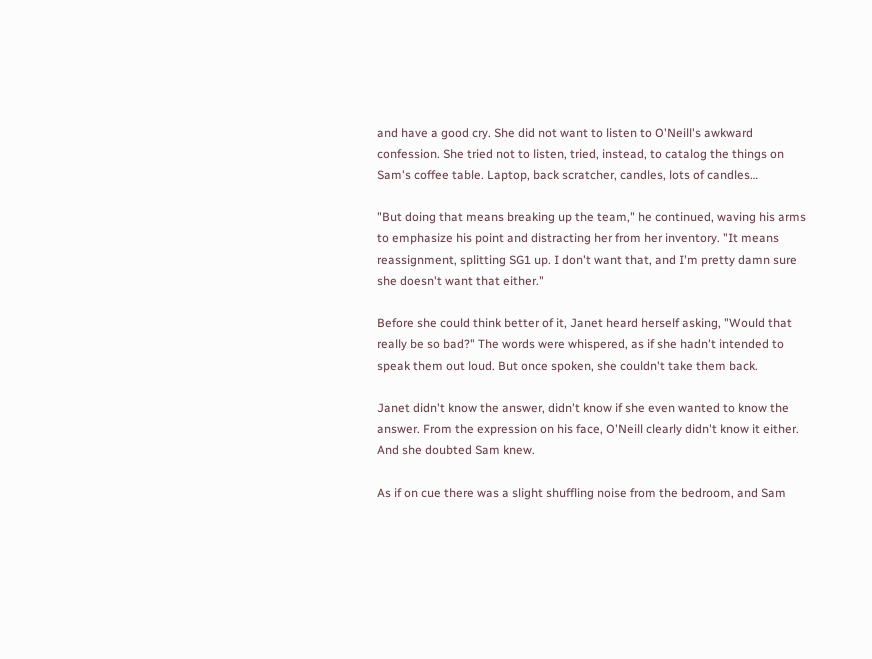and have a good cry. She did not want to listen to O'Neill's awkward confession. She tried not to listen, tried, instead, to catalog the things on Sam's coffee table. Laptop, back scratcher, candles, lots of candles…

"But doing that means breaking up the team," he continued, waving his arms to emphasize his point and distracting her from her inventory. "It means reassignment, splitting SG1 up. I don't want that, and I'm pretty damn sure she doesn't want that either."

Before she could think better of it, Janet heard herself asking, "Would that really be so bad?" The words were whispered, as if she hadn't intended to speak them out loud. But once spoken, she couldn't take them back.

Janet didn't know the answer, didn't know if she even wanted to know the answer. From the expression on his face, O'Neill clearly didn't know it either. And she doubted Sam knew.

As if on cue there was a slight shuffling noise from the bedroom, and Sam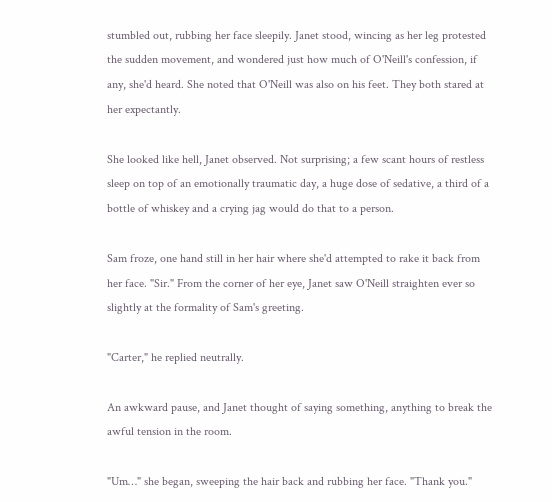stumbled out, rubbing her face sleepily. Janet stood, wincing as her leg protested the sudden movement, and wondered just how much of O'Neill's confession, if any, she'd heard. She noted that O'Neill was also on his feet. They both stared at her expectantly.

She looked like hell, Janet observed. Not surprising; a few scant hours of restless sleep on top of an emotionally traumatic day, a huge dose of sedative, a third of a bottle of whiskey and a crying jag would do that to a person.

Sam froze, one hand still in her hair where she'd attempted to rake it back from her face. "Sir." From the corner of her eye, Janet saw O'Neill straighten ever so slightly at the formality of Sam's greeting.

"Carter," he replied neutrally.

An awkward pause, and Janet thought of saying something, anything to break the awful tension in the room.

"Um…" she began, sweeping the hair back and rubbing her face. "Thank you."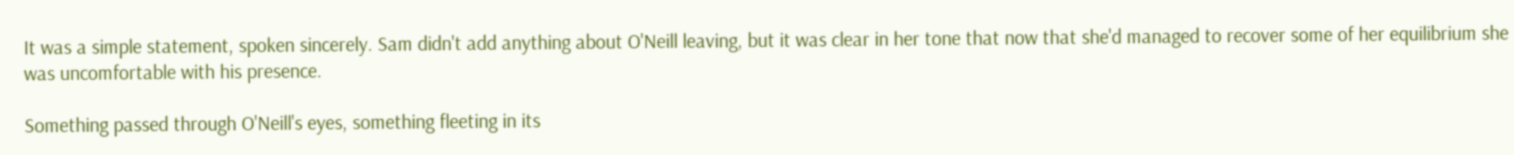It was a simple statement, spoken sincerely. Sam didn't add anything about O'Neill leaving, but it was clear in her tone that now that she'd managed to recover some of her equilibrium she was uncomfortable with his presence.

Something passed through O'Neill's eyes, something fleeting in its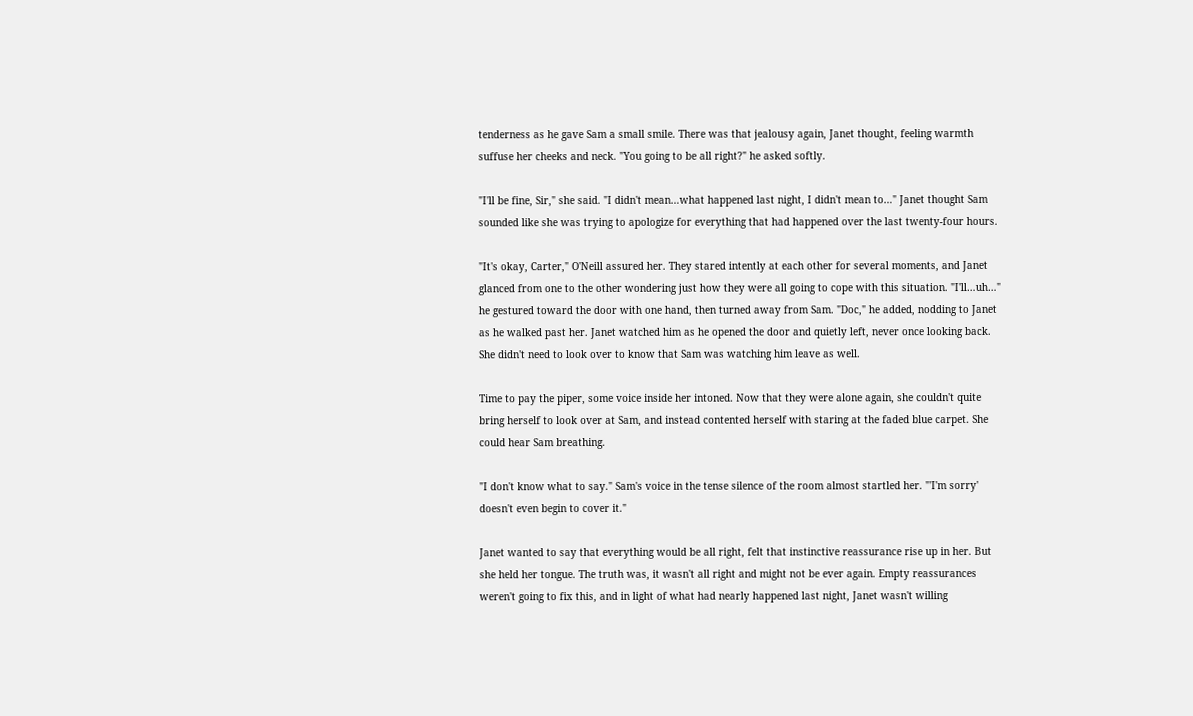tenderness as he gave Sam a small smile. There was that jealousy again, Janet thought, feeling warmth suffuse her cheeks and neck. "You going to be all right?" he asked softly.

"I'll be fine, Sir," she said. "I didn't mean…what happened last night, I didn't mean to…" Janet thought Sam sounded like she was trying to apologize for everything that had happened over the last twenty-four hours.

"It's okay, Carter," O'Neill assured her. They stared intently at each other for several moments, and Janet glanced from one to the other wondering just how they were all going to cope with this situation. "I'll…uh…" he gestured toward the door with one hand, then turned away from Sam. "Doc," he added, nodding to Janet as he walked past her. Janet watched him as he opened the door and quietly left, never once looking back. She didn't need to look over to know that Sam was watching him leave as well.

Time to pay the piper, some voice inside her intoned. Now that they were alone again, she couldn't quite bring herself to look over at Sam, and instead contented herself with staring at the faded blue carpet. She could hear Sam breathing.

"I don't know what to say." Sam's voice in the tense silence of the room almost startled her. "'I'm sorry' doesn't even begin to cover it."

Janet wanted to say that everything would be all right, felt that instinctive reassurance rise up in her. But she held her tongue. The truth was, it wasn't all right and might not be ever again. Empty reassurances weren't going to fix this, and in light of what had nearly happened last night, Janet wasn't willing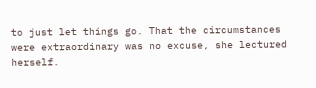to just let things go. That the circumstances were extraordinary was no excuse, she lectured herself.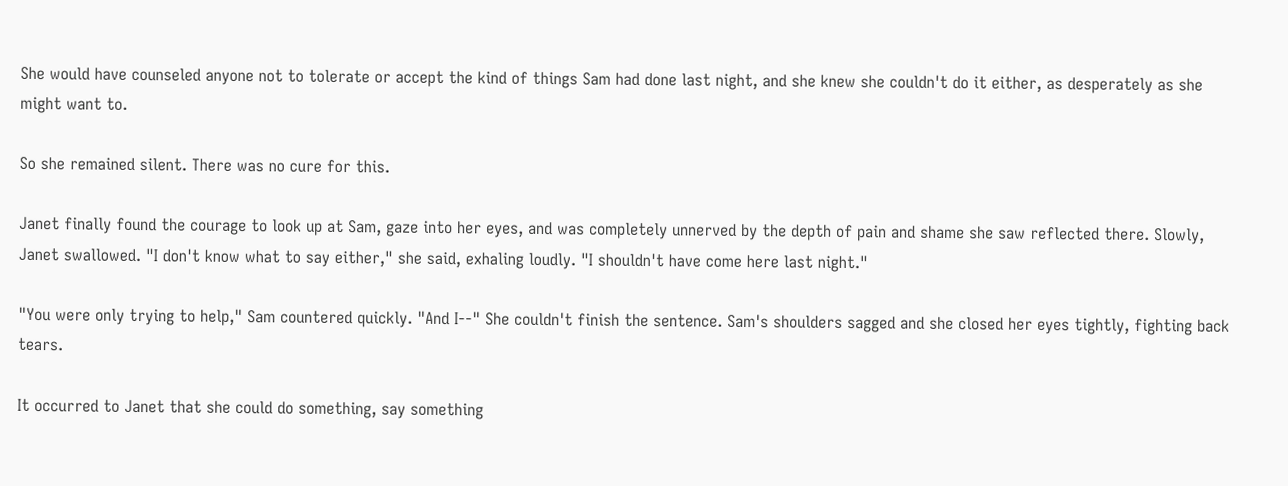She would have counseled anyone not to tolerate or accept the kind of things Sam had done last night, and she knew she couldn't do it either, as desperately as she might want to.

So she remained silent. There was no cure for this.

Janet finally found the courage to look up at Sam, gaze into her eyes, and was completely unnerved by the depth of pain and shame she saw reflected there. Slowly, Janet swallowed. "I don't know what to say either," she said, exhaling loudly. "I shouldn't have come here last night."

"You were only trying to help," Sam countered quickly. "And I--" She couldn't finish the sentence. Sam's shoulders sagged and she closed her eyes tightly, fighting back tears.

It occurred to Janet that she could do something, say something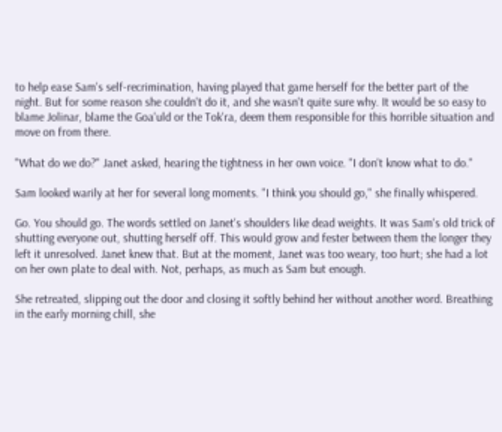to help ease Sam's self-recrimination, having played that game herself for the better part of the night. But for some reason she couldn't do it, and she wasn't quite sure why. It would be so easy to blame Jolinar, blame the Goa'uld or the Tok'ra, deem them responsible for this horrible situation and move on from there.

"What do we do?" Janet asked, hearing the tightness in her own voice. "I don't know what to do."

Sam looked warily at her for several long moments. "I think you should go," she finally whispered.

Go. You should go. The words settled on Janet's shoulders like dead weights. It was Sam's old trick of shutting everyone out, shutting herself off. This would grow and fester between them the longer they left it unresolved. Janet knew that. But at the moment, Janet was too weary, too hurt; she had a lot on her own plate to deal with. Not, perhaps, as much as Sam but enough.

She retreated, slipping out the door and closing it softly behind her without another word. Breathing in the early morning chill, she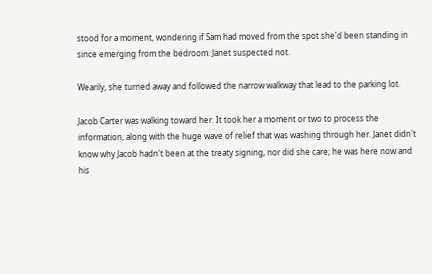stood for a moment, wondering if Sam had moved from the spot she'd been standing in since emerging from the bedroom. Janet suspected not.

Wearily, she turned away and followed the narrow walkway that lead to the parking lot.

Jacob Carter was walking toward her. It took her a moment or two to process the information, along with the huge wave of relief that was washing through her. Janet didn't know why Jacob hadn't been at the treaty signing, nor did she care; he was here now and his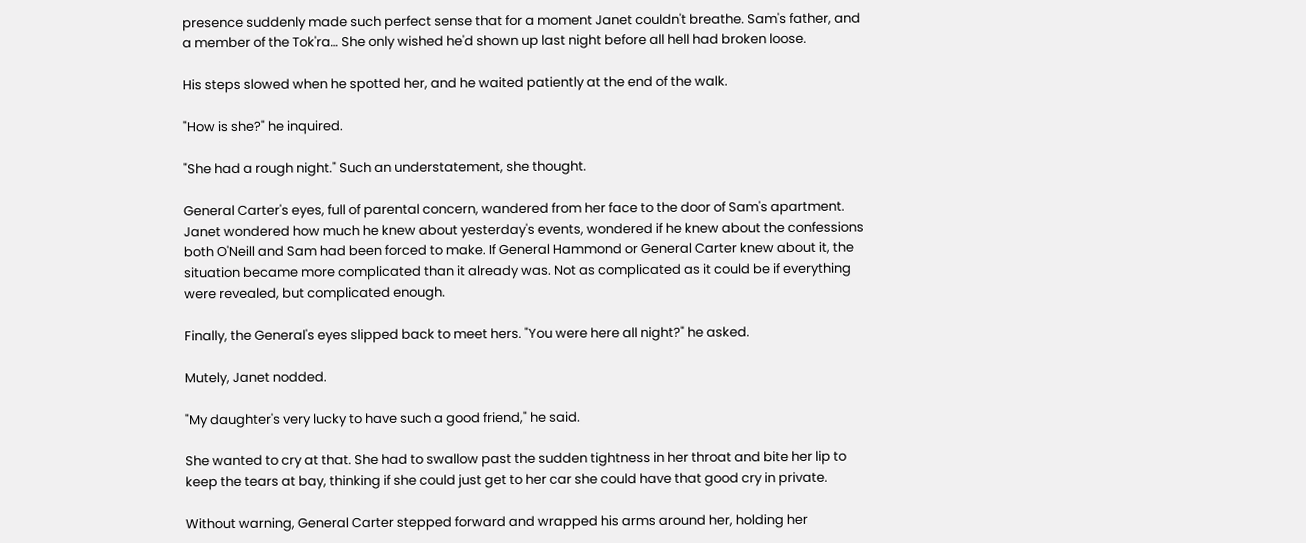presence suddenly made such perfect sense that for a moment Janet couldn't breathe. Sam's father, and a member of the Tok'ra… She only wished he'd shown up last night before all hell had broken loose.

His steps slowed when he spotted her, and he waited patiently at the end of the walk.

"How is she?" he inquired.

"She had a rough night." Such an understatement, she thought.

General Carter's eyes, full of parental concern, wandered from her face to the door of Sam's apartment. Janet wondered how much he knew about yesterday's events, wondered if he knew about the confessions both O'Neill and Sam had been forced to make. If General Hammond or General Carter knew about it, the situation became more complicated than it already was. Not as complicated as it could be if everything were revealed, but complicated enough.

Finally, the General's eyes slipped back to meet hers. "You were here all night?" he asked.

Mutely, Janet nodded.

"My daughter's very lucky to have such a good friend," he said.

She wanted to cry at that. She had to swallow past the sudden tightness in her throat and bite her lip to keep the tears at bay, thinking if she could just get to her car she could have that good cry in private.

Without warning, General Carter stepped forward and wrapped his arms around her, holding her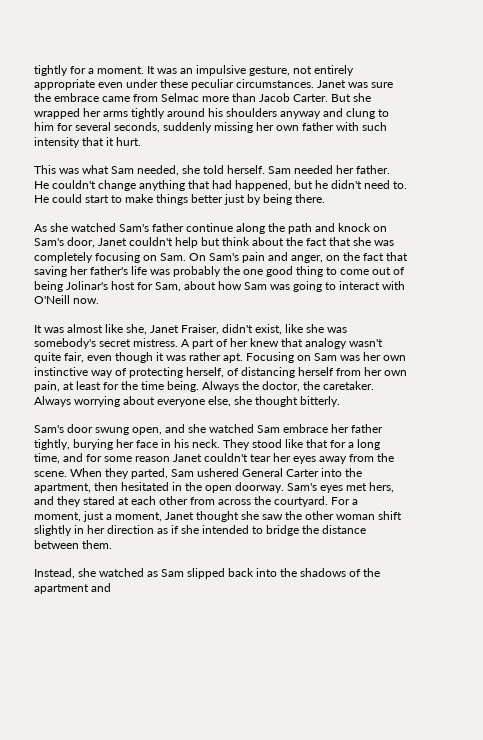tightly for a moment. It was an impulsive gesture, not entirely appropriate even under these peculiar circumstances. Janet was sure the embrace came from Selmac more than Jacob Carter. But she wrapped her arms tightly around his shoulders anyway and clung to him for several seconds, suddenly missing her own father with such intensity that it hurt.

This was what Sam needed, she told herself. Sam needed her father. He couldn't change anything that had happened, but he didn't need to. He could start to make things better just by being there.

As she watched Sam's father continue along the path and knock on Sam's door, Janet couldn't help but think about the fact that she was completely focusing on Sam. On Sam's pain and anger, on the fact that saving her father's life was probably the one good thing to come out of being Jolinar's host for Sam, about how Sam was going to interact with O'Neill now.

It was almost like she, Janet Fraiser, didn't exist, like she was somebody's secret mistress. A part of her knew that analogy wasn't quite fair, even though it was rather apt. Focusing on Sam was her own instinctive way of protecting herself, of distancing herself from her own pain, at least for the time being. Always the doctor, the caretaker. Always worrying about everyone else, she thought bitterly.

Sam's door swung open, and she watched Sam embrace her father tightly, burying her face in his neck. They stood like that for a long time, and for some reason Janet couldn't tear her eyes away from the scene. When they parted, Sam ushered General Carter into the apartment, then hesitated in the open doorway. Sam's eyes met hers, and they stared at each other from across the courtyard. For a moment, just a moment, Janet thought she saw the other woman shift slightly in her direction as if she intended to bridge the distance between them.

Instead, she watched as Sam slipped back into the shadows of the apartment and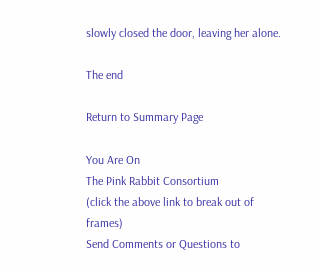slowly closed the door, leaving her alone.

The end

Return to Summary Page

You Are On
The Pink Rabbit Consortium
(click the above link to break out of frames)
Send Comments or Questions to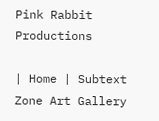Pink Rabbit Productions

| Home | Subtext Zone Art Gallery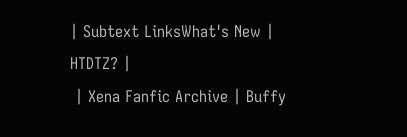| Subtext LinksWhat's New | HTDTZ? |
 | Xena Fanfic Archive | Buffy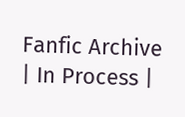Fanfic Archive | In Process |